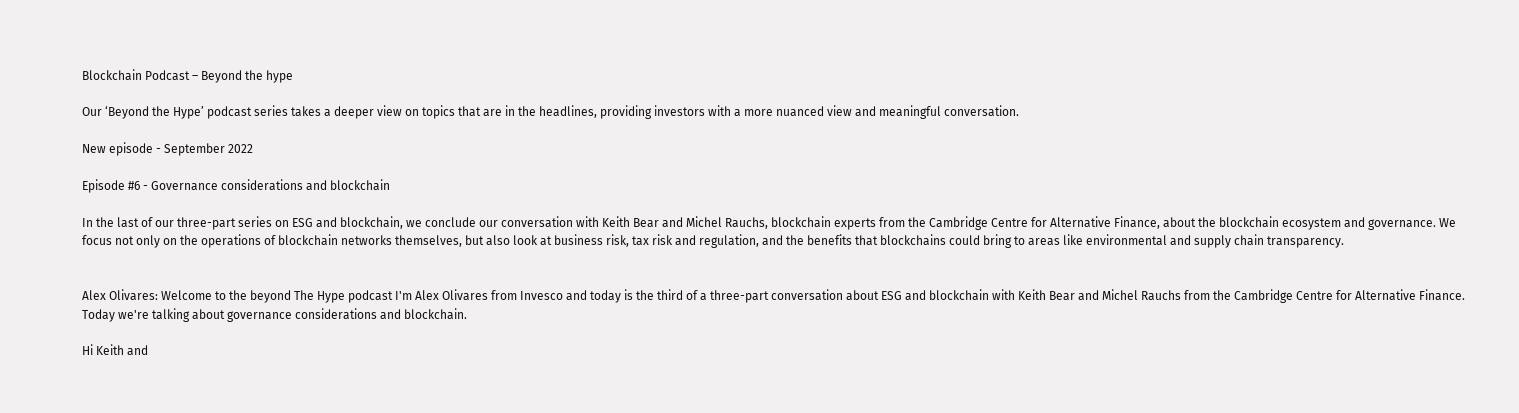Blockchain Podcast – Beyond the hype

Our ‘Beyond the Hype’ podcast series takes a deeper view on topics that are in the headlines, providing investors with a more nuanced view and meaningful conversation.

New episode - September 2022

Episode #6 - Governance considerations and blockchain

In the last of our three-part series on ESG and blockchain, we conclude our conversation with Keith Bear and Michel Rauchs, blockchain experts from the Cambridge Centre for Alternative Finance, about the blockchain ecosystem and governance. We focus not only on the operations of blockchain networks themselves, but also look at business risk, tax risk and regulation, and the benefits that blockchains could bring to areas like environmental and supply chain transparency.


Alex Olivares: Welcome to the beyond The Hype podcast I'm Alex Olivares from Invesco and today is the third of a three-part conversation about ESG and blockchain with Keith Bear and Michel Rauchs from the Cambridge Centre for Alternative Finance. Today we're talking about governance considerations and blockchain.

Hi Keith and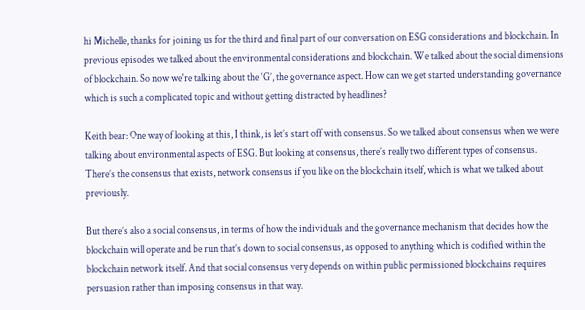hi Michelle, thanks for joining us for the third and final part of our conversation on ESG considerations and blockchain. In previous episodes we talked about the environmental considerations and blockchain. We talked about the social dimensions of blockchain. So now we're talking about the ‘G’, the governance aspect. How can we get started understanding governance which is such a complicated topic and without getting distracted by headlines?

Keith bear: One way of looking at this, I think, is let’s start off with consensus. So we talked about consensus when we were talking about environmental aspects of ESG. But looking at consensus, there’s really two different types of consensus. There’s the consensus that exists, network consensus if you like on the blockchain itself, which is what we talked about previously.

But there’s also a social consensus, in terms of how the individuals and the governance mechanism that decides how the blockchain will operate and be run that’s down to social consensus, as opposed to anything which is codified within the blockchain network itself. And that social consensus very depends on within public permissioned blockchains requires persuasion rather than imposing consensus in that way.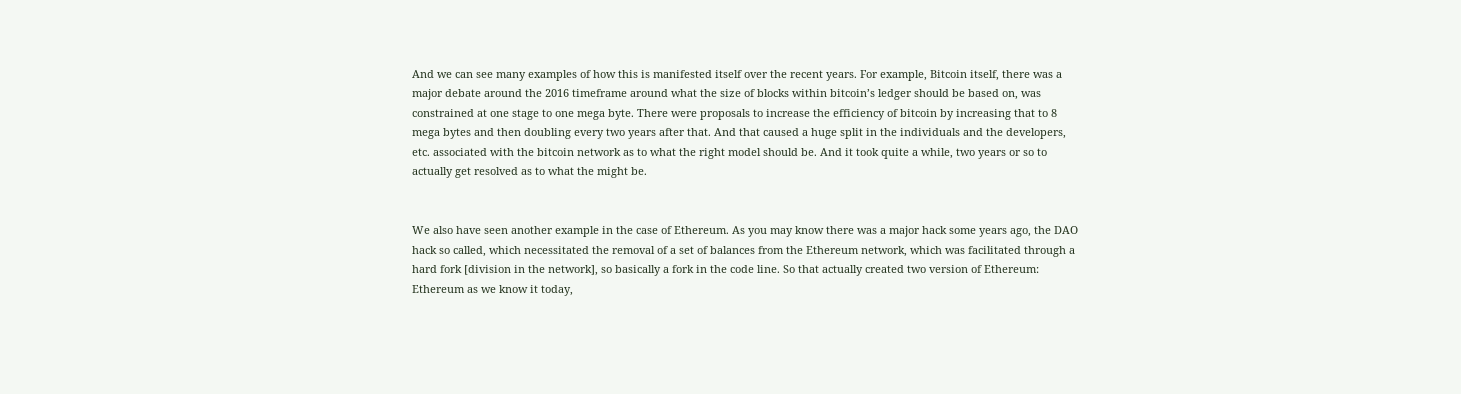And we can see many examples of how this is manifested itself over the recent years. For example, Bitcoin itself, there was a major debate around the 2016 timeframe around what the size of blocks within bitcoin’s ledger should be based on, was constrained at one stage to one mega byte. There were proposals to increase the efficiency of bitcoin by increasing that to 8 mega bytes and then doubling every two years after that. And that caused a huge split in the individuals and the developers, etc. associated with the bitcoin network as to what the right model should be. And it took quite a while, two years or so to actually get resolved as to what the might be.


We also have seen another example in the case of Ethereum. As you may know there was a major hack some years ago, the DAO hack so called, which necessitated the removal of a set of balances from the Ethereum network, which was facilitated through a hard fork [division in the network], so basically a fork in the code line. So that actually created two version of Ethereum: Ethereum as we know it today,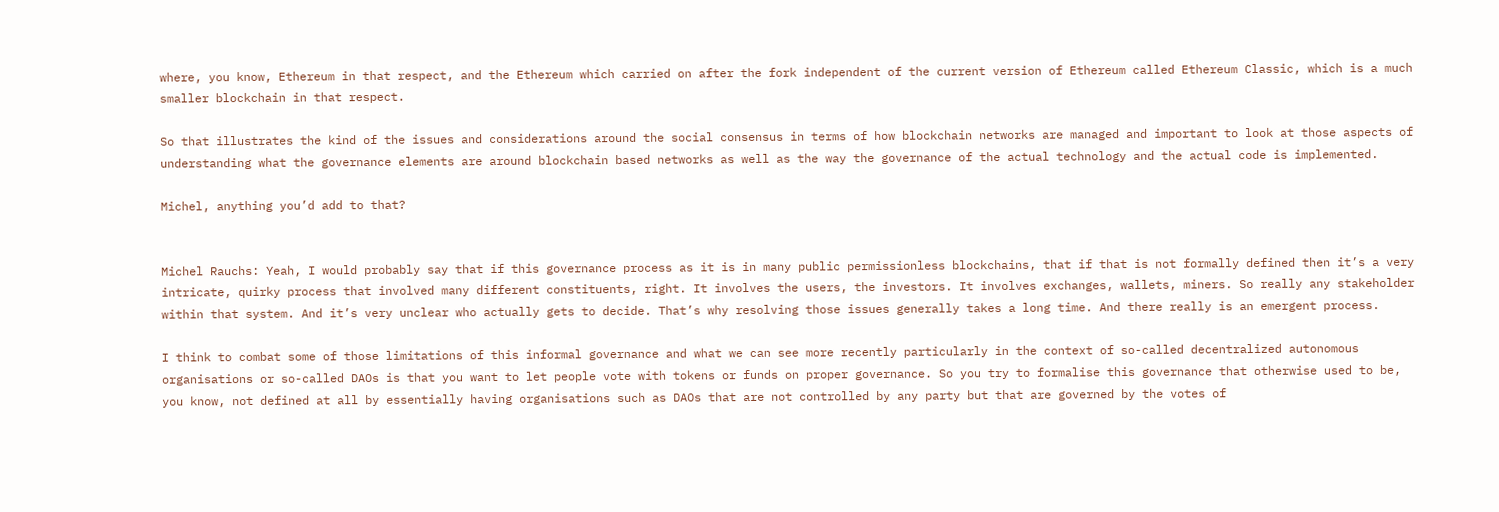where, you know, Ethereum in that respect, and the Ethereum which carried on after the fork independent of the current version of Ethereum called Ethereum Classic, which is a much smaller blockchain in that respect.

So that illustrates the kind of the issues and considerations around the social consensus in terms of how blockchain networks are managed and important to look at those aspects of understanding what the governance elements are around blockchain based networks as well as the way the governance of the actual technology and the actual code is implemented.

Michel, anything you’d add to that?


Michel Rauchs: Yeah, I would probably say that if this governance process as it is in many public permissionless blockchains, that if that is not formally defined then it’s a very intricate, quirky process that involved many different constituents, right. It involves the users, the investors. It involves exchanges, wallets, miners. So really any stakeholder within that system. And it’s very unclear who actually gets to decide. That’s why resolving those issues generally takes a long time. And there really is an emergent process.

I think to combat some of those limitations of this informal governance and what we can see more recently particularly in the context of so-called decentralized autonomous organisations or so-called DAOs is that you want to let people vote with tokens or funds on proper governance. So you try to formalise this governance that otherwise used to be, you know, not defined at all by essentially having organisations such as DAOs that are not controlled by any party but that are governed by the votes of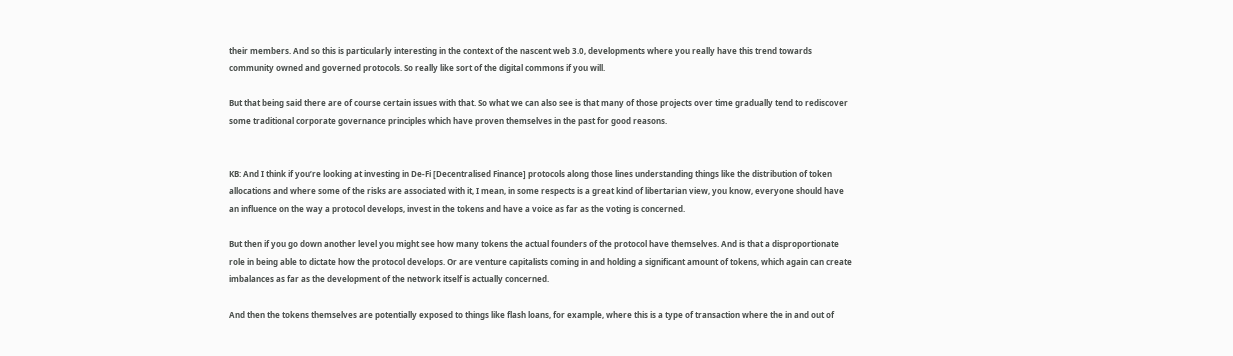their members. And so this is particularly interesting in the context of the nascent web 3.0, developments where you really have this trend towards community owned and governed protocols. So really like sort of the digital commons if you will.

But that being said there are of course certain issues with that. So what we can also see is that many of those projects over time gradually tend to rediscover some traditional corporate governance principles which have proven themselves in the past for good reasons.


KB: And I think if you’re looking at investing in De-Fi [Decentralised Finance] protocols along those lines understanding things like the distribution of token allocations and where some of the risks are associated with it, I mean, in some respects is a great kind of libertarian view, you know, everyone should have an influence on the way a protocol develops, invest in the tokens and have a voice as far as the voting is concerned.

But then if you go down another level you might see how many tokens the actual founders of the protocol have themselves. And is that a disproportionate role in being able to dictate how the protocol develops. Or are venture capitalists coming in and holding a significant amount of tokens, which again can create imbalances as far as the development of the network itself is actually concerned.

And then the tokens themselves are potentially exposed to things like flash loans, for example, where this is a type of transaction where the in and out of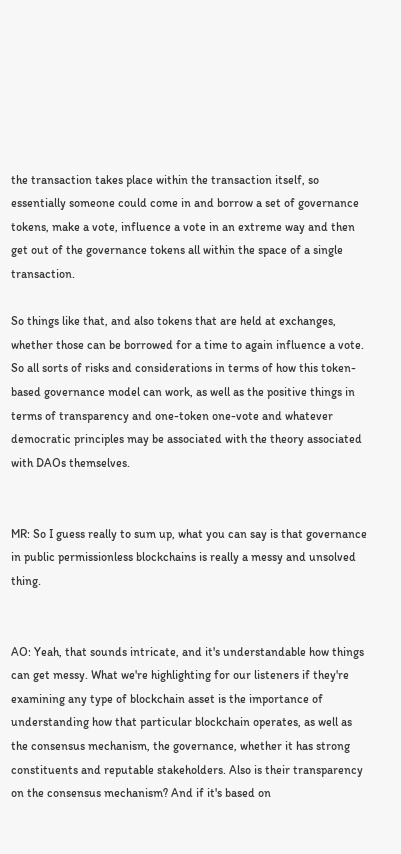the transaction takes place within the transaction itself, so essentially someone could come in and borrow a set of governance tokens, make a vote, influence a vote in an extreme way and then get out of the governance tokens all within the space of a single transaction.

So things like that, and also tokens that are held at exchanges, whether those can be borrowed for a time to again influence a vote. So all sorts of risks and considerations in terms of how this token-based governance model can work, as well as the positive things in terms of transparency and one-token one-vote and whatever democratic principles may be associated with the theory associated with DAOs themselves.


MR: So I guess really to sum up, what you can say is that governance in public permissionless blockchains is really a messy and unsolved thing.


AO: Yeah, that sounds intricate, and it's understandable how things can get messy. What we're highlighting for our listeners if they're examining any type of blockchain asset is the importance of understanding how that particular blockchain operates, as well as the consensus mechanism, the governance, whether it has strong constituents and reputable stakeholders. Also is their transparency on the consensus mechanism? And if it's based on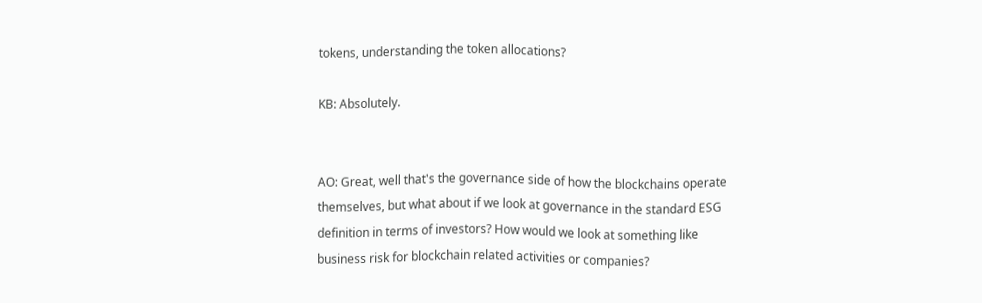tokens, understanding the token allocations?

KB: Absolutely.


AO: Great, well that's the governance side of how the blockchains operate themselves, but what about if we look at governance in the standard ESG definition in terms of investors? How would we look at something like business risk for blockchain related activities or companies?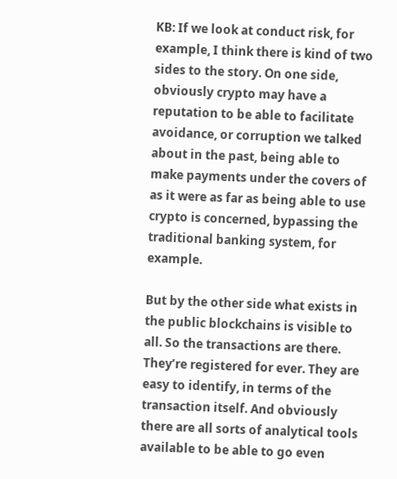KB: If we look at conduct risk, for example, I think there is kind of two sides to the story. On one side, obviously crypto may have a reputation to be able to facilitate avoidance, or corruption we talked about in the past, being able to make payments under the covers of as it were as far as being able to use crypto is concerned, bypassing the traditional banking system, for example.

But by the other side what exists in the public blockchains is visible to all. So the transactions are there. They’re registered for ever. They are easy to identify, in terms of the transaction itself. And obviously there are all sorts of analytical tools available to be able to go even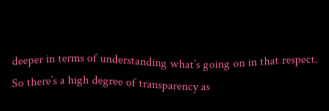deeper in terms of understanding what’s going on in that respect. So there’s a high degree of transparency as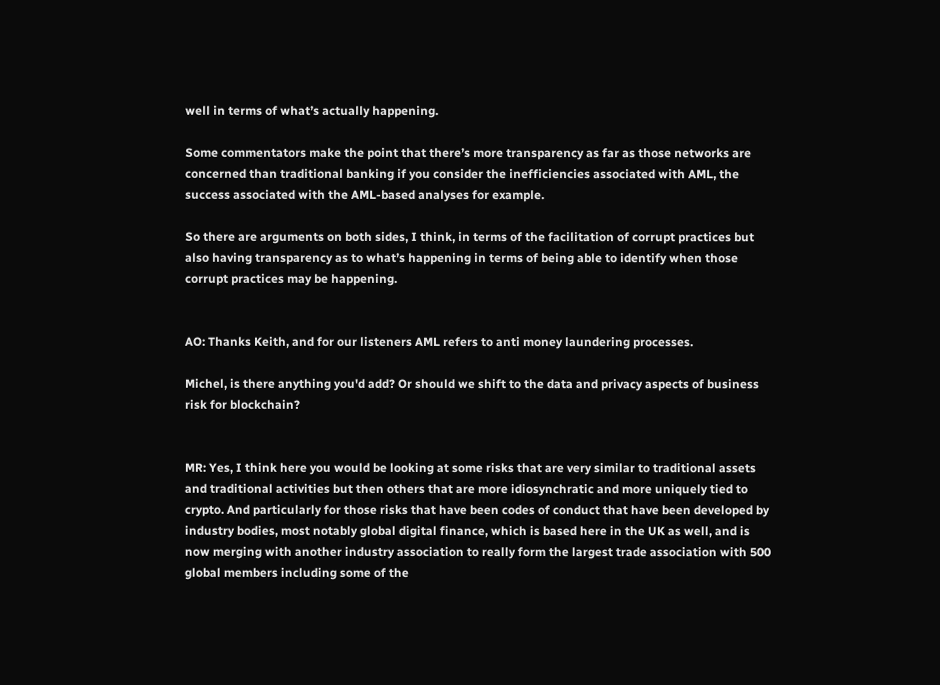well in terms of what’s actually happening.

Some commentators make the point that there’s more transparency as far as those networks are concerned than traditional banking if you consider the inefficiencies associated with AML, the success associated with the AML-based analyses for example.

So there are arguments on both sides, I think, in terms of the facilitation of corrupt practices but also having transparency as to what’s happening in terms of being able to identify when those corrupt practices may be happening.


AO: Thanks Keith, and for our listeners AML refers to anti money laundering processes.

Michel, is there anything you'd add? Or should we shift to the data and privacy aspects of business risk for blockchain?


MR: Yes, I think here you would be looking at some risks that are very similar to traditional assets and traditional activities but then others that are more idiosynchratic and more uniquely tied to crypto. And particularly for those risks that have been codes of conduct that have been developed by industry bodies, most notably global digital finance, which is based here in the UK as well, and is now merging with another industry association to really form the largest trade association with 500 global members including some of the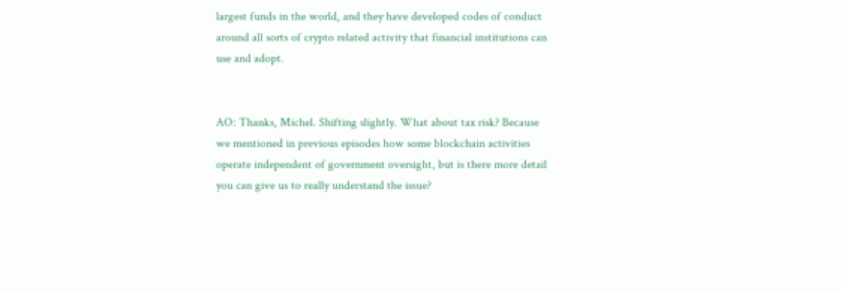largest funds in the world, and they have developed codes of conduct around all sorts of crypto related activity that financial institutions can use and adopt.


AO: Thanks, Michel. Shifting slightly. What about tax risk? Because we mentioned in previous episodes how some blockchain activities operate independent of government oversight, but is there more detail you can give us to really understand the issue?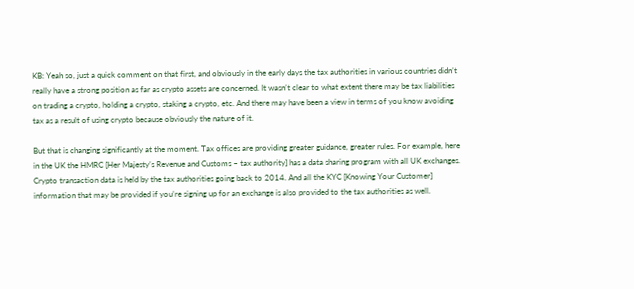KB: Yeah so, just a quick comment on that first, and obviously in the early days the tax authorities in various countries didn’t really have a strong position as far as crypto assets are concerned. It wasn’t clear to what extent there may be tax liabilities on trading a crypto, holding a crypto, staking a crypto, etc. And there may have been a view in terms of you know avoiding tax as a result of using crypto because obviously the nature of it.

But that is changing significantly at the moment. Tax offices are providing greater guidance, greater rules. For example, here in the UK the HMRC [Her Majesty’s Revenue and Customs – tax authority] has a data sharing program with all UK exchanges. Crypto transaction data is held by the tax authorities going back to 2014. And all the KYC [Knowing Your Customer] information that may be provided if you’re signing up for an exchange is also provided to the tax authorities as well.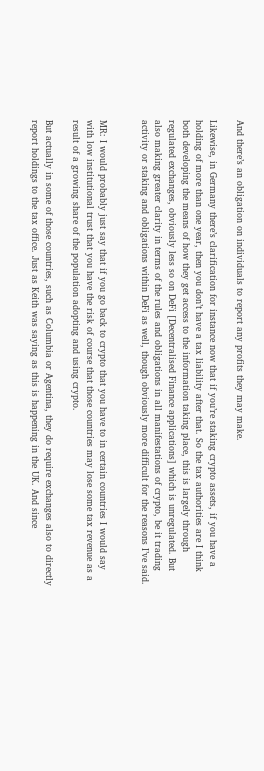And there’s an obligation on individuals to report any profits they may make.

Likewise, in Germany there’s clarification for instance now that if you’re staking crypto assets, if you have a holding of more than one year, then you don’t have a tax liability after that. So the tax authorities are I think both developing the means of how they get access to the information taking place, this is largely through regulated exchanges, obviously less so on DeFi [Decentralised Finance applications] which is unregulated. But also making greater clarity in terms of the rules and obligations in all manifestations of crypto, be it trading activity or staking and obligations within DeFi as well, though obviously more difficult for the reasons I’ve said.


MR: I would probably just say that if you go back to crypto that you have to in certain countries I would say with low institutional trust that you have the risk of course that those countries may lose some tax revenue as a result of a growing share of the population adopting and using crypto.

But actually in some of those countries, such as Columbia or Agentina, they do require exchanges also to directly report holdings to the tax office. Just as Keith was saying as this is happening in the UK. And since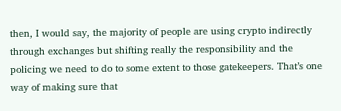then, I would say, the majority of people are using crypto indirectly through exchanges but shifting really the responsibility and the policing we need to do to some extent to those gatekeepers. That’s one way of making sure that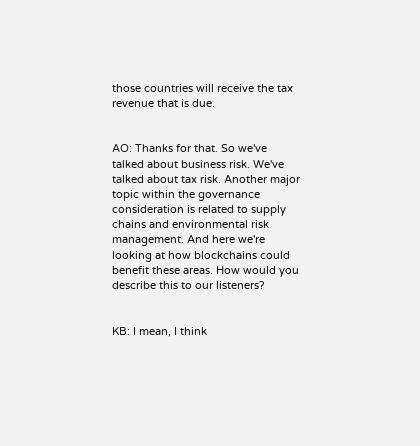those countries will receive the tax revenue that is due.


AO: Thanks for that. So we've talked about business risk. We've talked about tax risk. Another major topic within the governance consideration is related to supply chains and environmental risk management. And here we're looking at how blockchains could benefit these areas. How would you describe this to our listeners?


KB: I mean, I think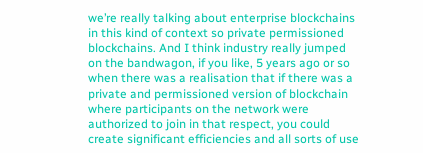we’re really talking about enterprise blockchains in this kind of context so private permissioned blockchains. And I think industry really jumped on the bandwagon, if you like, 5 years ago or so when there was a realisation that if there was a private and permissioned version of blockchain where participants on the network were authorized to join in that respect, you could create significant efficiencies and all sorts of use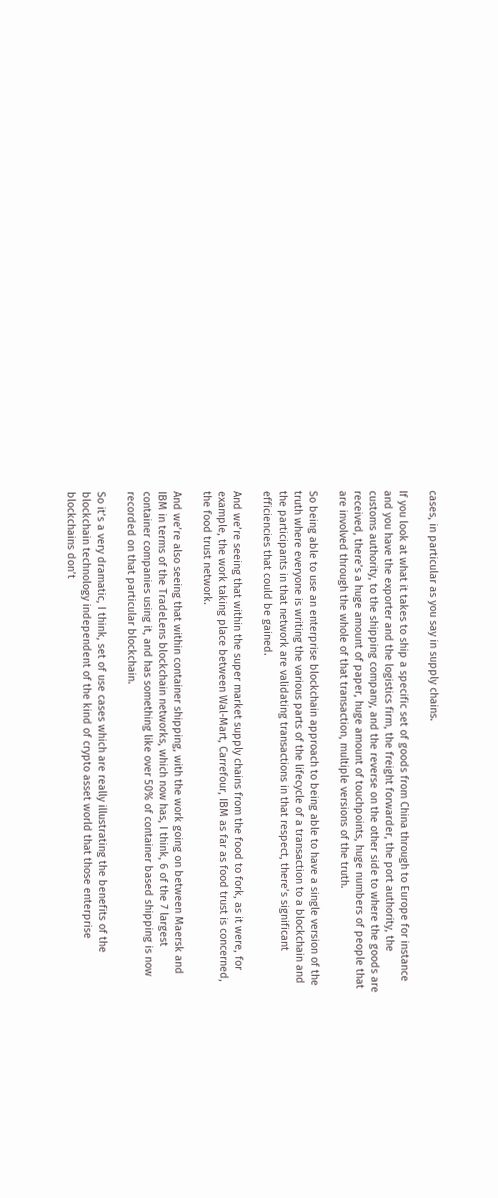cases, in particular as you say in supply chains.

If you look at what it takes to ship a specific set of goods from China through to Europe for instance and you have the exporter and the logistics firm, the freight forwarder, the port authority, the customs authority, to the shipping company, and the reverse on the other side to where the goods are received, there’s a huge amount of paper, huge amount of touchpoints, huge numbers of people that are involved through the whole of that transaction, multiple versions of the truth.

So being able to use an enterprise blockchain approach to being able to have a single version of the truth where everyone is writing the various parts of the lifecycle of a transaction to a blockchain and the participants in that network are validating transactions in that respect, there’s significant efficiencies that could be gained.

And we’re seeing that within the super market supply chains from the food to fork, as it were, for example, the work taking place between Wal-Mart, Carrefour, IBM as far as food trust is concerned, the food trust network.

And we’re also seeing that within container shipping, with the work going on between Maersk and IBM in terms of the TradeLens blockchain networks, which now has, I think, 6 of the 7 largest container companies using it, and has something like over 50% of container based shipping is now recorded on that particular blockchain.

So it’s a very dramatic, I think, set of use cases which are really illustrating the benefits of the blockchain technology independent of the kind of crypto asset world that those enterprise blockchains don’t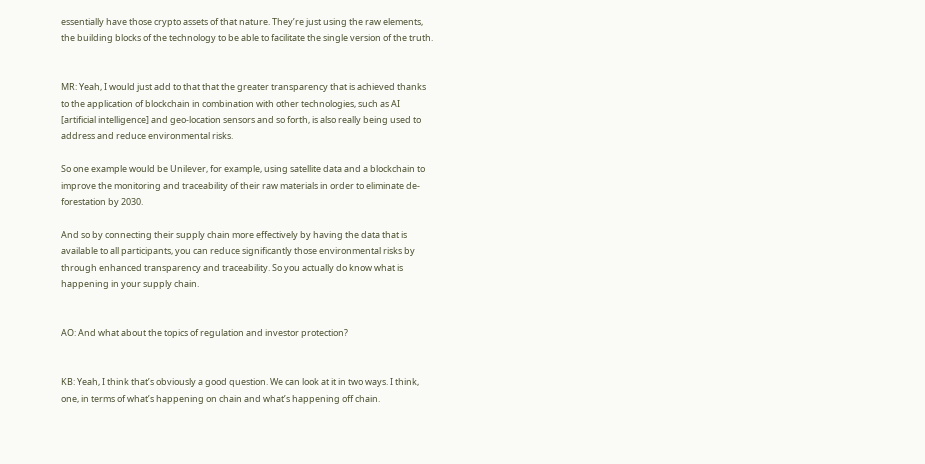essentially have those crypto assets of that nature. They’re just using the raw elements, the building blocks of the technology to be able to facilitate the single version of the truth.


MR: Yeah, I would just add to that that the greater transparency that is achieved thanks to the application of blockchain in combination with other technologies, such as AI [artificial intelligence] and geo-location sensors and so forth, is also really being used to address and reduce environmental risks.

So one example would be Unilever, for example, using satellite data and a blockchain to improve the monitoring and traceability of their raw materials in order to eliminate de-forestation by 2030.

And so by connecting their supply chain more effectively by having the data that is available to all participants, you can reduce significantly those environmental risks by through enhanced transparency and traceability. So you actually do know what is happening in your supply chain.


AO: And what about the topics of regulation and investor protection?


KB: Yeah, I think that’s obviously a good question. We can look at it in two ways. I think, one, in terms of what’s happening on chain and what’s happening off chain.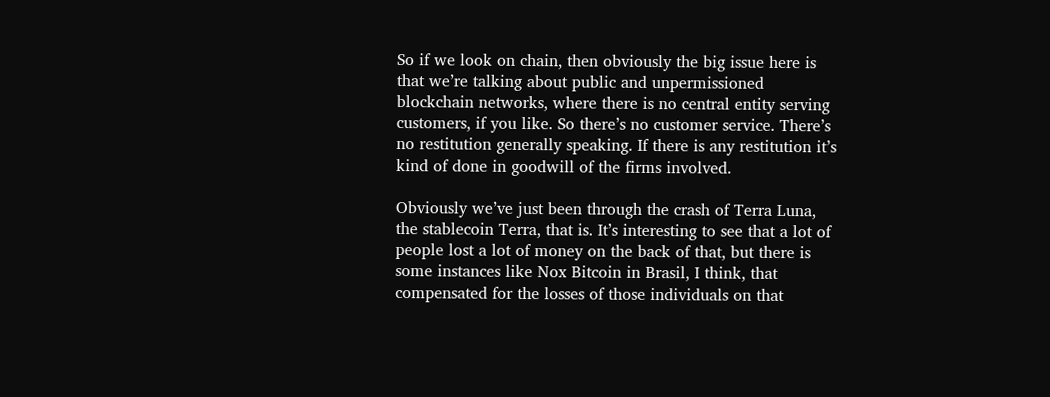So if we look on chain, then obviously the big issue here is that we’re talking about public and unpermissioned blockchain networks, where there is no central entity serving customers, if you like. So there’s no customer service. There’s no restitution generally speaking. If there is any restitution it’s kind of done in goodwill of the firms involved.

Obviously we’ve just been through the crash of Terra Luna, the stablecoin Terra, that is. It’s interesting to see that a lot of people lost a lot of money on the back of that, but there is some instances like Nox Bitcoin in Brasil, I think, that compensated for the losses of those individuals on that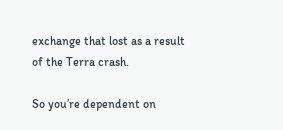exchange that lost as a result of the Terra crash.

So you’re dependent on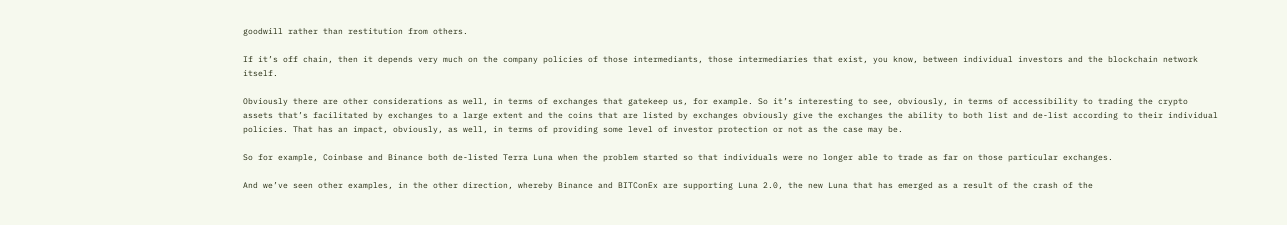goodwill rather than restitution from others.

If it’s off chain, then it depends very much on the company policies of those intermediants, those intermediaries that exist, you know, between individual investors and the blockchain network itself.

Obviously there are other considerations as well, in terms of exchanges that gatekeep us, for example. So it’s interesting to see, obviously, in terms of accessibility to trading the crypto assets that’s facilitated by exchanges to a large extent and the coins that are listed by exchanges obviously give the exchanges the ability to both list and de-list according to their individual policies. That has an impact, obviously, as well, in terms of providing some level of investor protection or not as the case may be.

So for example, Coinbase and Binance both de-listed Terra Luna when the problem started so that individuals were no longer able to trade as far on those particular exchanges.

And we’ve seen other examples, in the other direction, whereby Binance and BITConEx are supporting Luna 2.0, the new Luna that has emerged as a result of the crash of the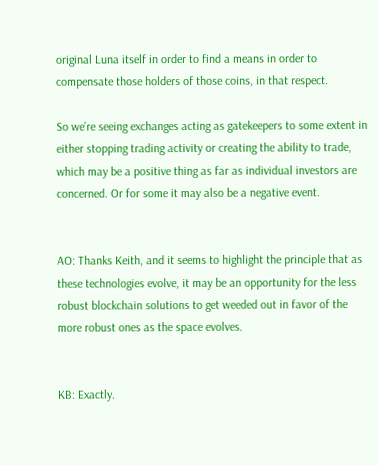original Luna itself in order to find a means in order to compensate those holders of those coins, in that respect.

So we’re seeing exchanges acting as gatekeepers to some extent in either stopping trading activity or creating the ability to trade, which may be a positive thing as far as individual investors are concerned. Or for some it may also be a negative event.


AO: Thanks Keith, and it seems to highlight the principle that as these technologies evolve, it may be an opportunity for the less robust blockchain solutions to get weeded out in favor of the more robust ones as the space evolves.


KB: Exactly.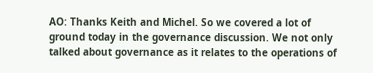AO: Thanks Keith and Michel. So we covered a lot of ground today in the governance discussion. We not only talked about governance as it relates to the operations of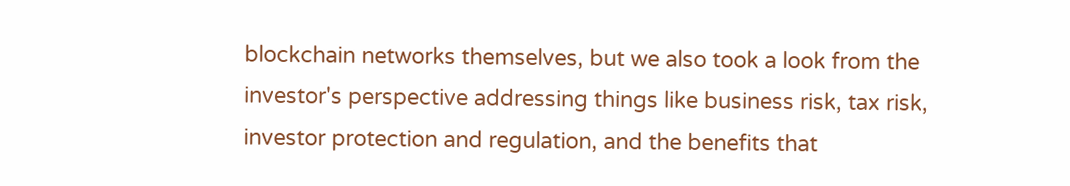blockchain networks themselves, but we also took a look from the investor's perspective addressing things like business risk, tax risk, investor protection and regulation, and the benefits that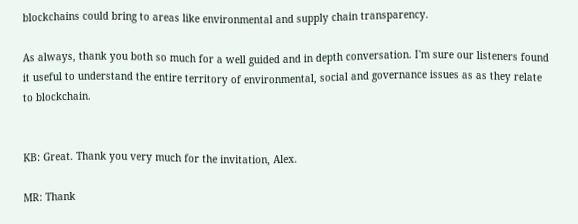blockchains could bring to areas like environmental and supply chain transparency.

As always, thank you both so much for a well guided and in depth conversation. I'm sure our listeners found it useful to understand the entire territory of environmental, social and governance issues as as they relate to blockchain.


KB: Great. Thank you very much for the invitation, Alex.

MR: Thank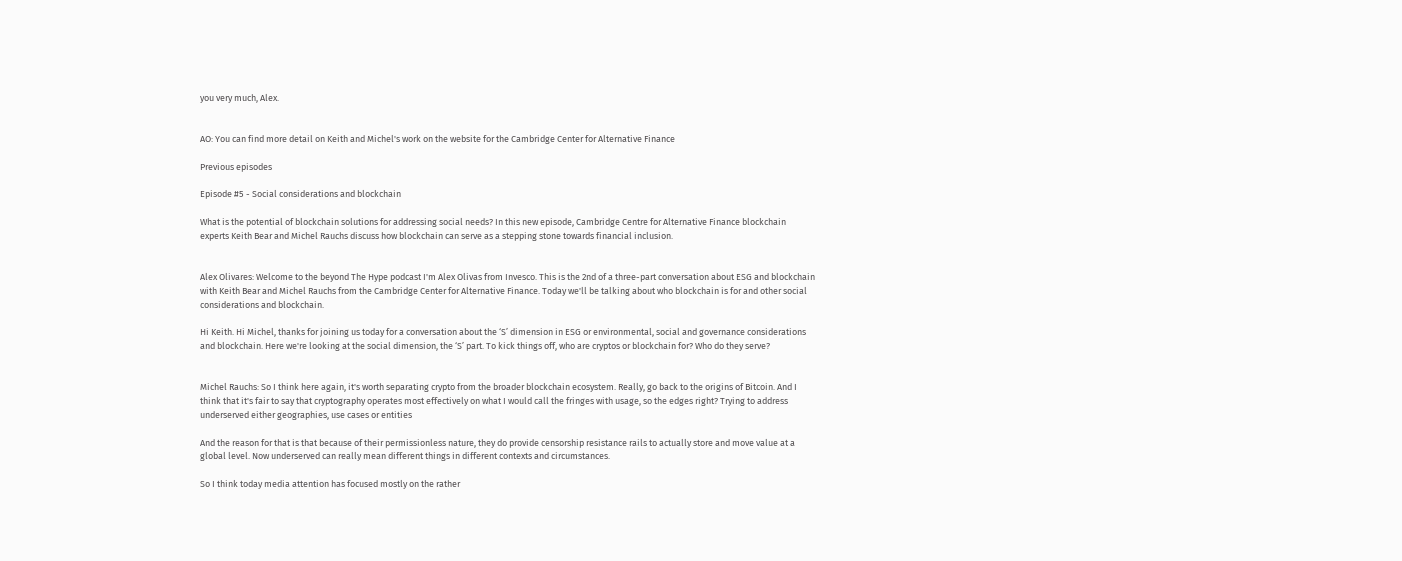you very much, Alex.


AO: You can find more detail on Keith and Michel's work on the website for the Cambridge Center for Alternative Finance

Previous episodes

Episode #5 - Social considerations and blockchain

What is the potential of blockchain solutions for addressing social needs? In this new episode, Cambridge Centre for Alternative Finance blockchain experts Keith Bear and Michel Rauchs discuss how blockchain can serve as a stepping stone towards financial inclusion.


Alex Olivares: Welcome to the beyond The Hype podcast I'm Alex Olivas from Invesco. This is the 2nd of a three-part conversation about ESG and blockchain with Keith Bear and Michel Rauchs from the Cambridge Center for Alternative Finance. Today we'll be talking about who blockchain is for and other social considerations and blockchain.

Hi Keith. Hi Michel, thanks for joining us today for a conversation about the ‘S’ dimension in ESG or environmental, social and governance considerations and blockchain. Here we're looking at the social dimension, the ‘S’ part. To kick things off, who are cryptos or blockchain for? Who do they serve?


Michel Rauchs: So I think here again, it's worth separating crypto from the broader blockchain ecosystem. Really, go back to the origins of Bitcoin. And I think that it's fair to say that cryptography operates most effectively on what I would call the fringes with usage, so the edges right? Trying to address underserved either geographies, use cases or entities

And the reason for that is that because of their permissionless nature, they do provide censorship resistance rails to actually store and move value at a global level. Now underserved can really mean different things in different contexts and circumstances.

So I think today media attention has focused mostly on the rather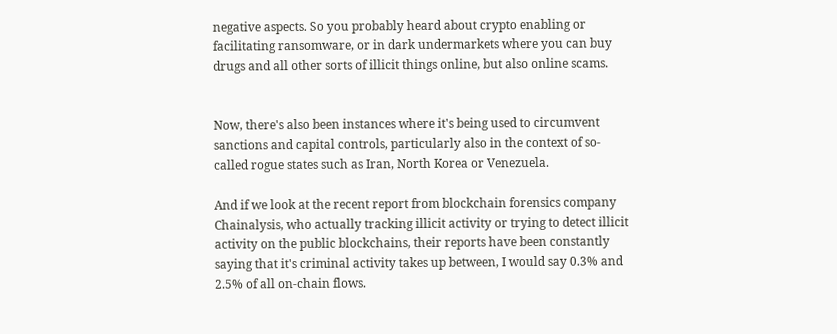negative aspects. So you probably heard about crypto enabling or facilitating ransomware, or in dark undermarkets where you can buy drugs and all other sorts of illicit things online, but also online scams.


Now, there's also been instances where it's being used to circumvent sanctions and capital controls, particularly also in the context of so-called rogue states such as Iran, North Korea or Venezuela.

And if we look at the recent report from blockchain forensics company Chainalysis, who actually tracking illicit activity or trying to detect illicit activity on the public blockchains, their reports have been constantly saying that it's criminal activity takes up between, I would say 0.3% and 2.5% of all on-chain flows.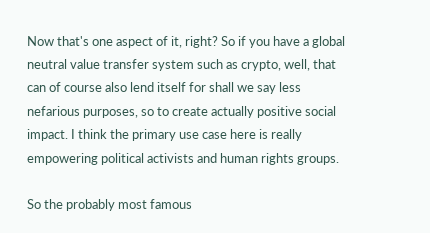Now that's one aspect of it, right? So if you have a global neutral value transfer system such as crypto, well, that can of course also lend itself for shall we say less nefarious purposes, so to create actually positive social impact. I think the primary use case here is really empowering political activists and human rights groups.

So the probably most famous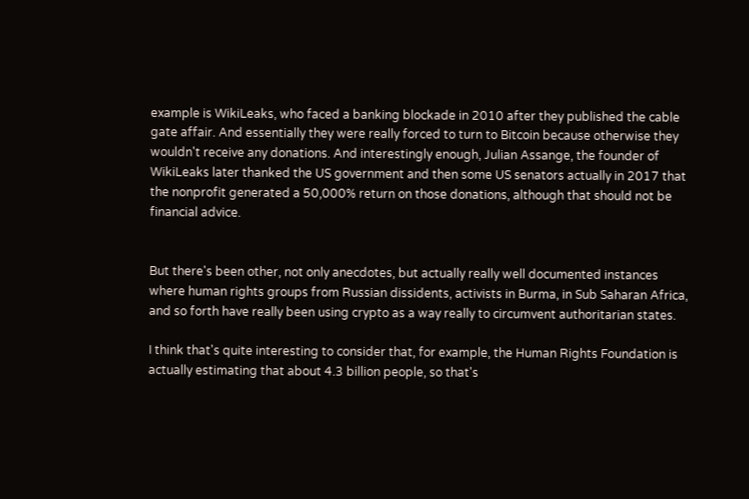example is WikiLeaks, who faced a banking blockade in 2010 after they published the cable gate affair. And essentially they were really forced to turn to Bitcoin because otherwise they wouldn't receive any donations. And interestingly enough, Julian Assange, the founder of WikiLeaks later thanked the US government and then some US senators actually in 2017 that the nonprofit generated a 50,000% return on those donations, although that should not be financial advice.


But there's been other, not only anecdotes, but actually really well documented instances where human rights groups from Russian dissidents, activists in Burma, in Sub Saharan Africa, and so forth have really been using crypto as a way really to circumvent authoritarian states.

I think that's quite interesting to consider that, for example, the Human Rights Foundation is actually estimating that about 4.3 billion people, so that's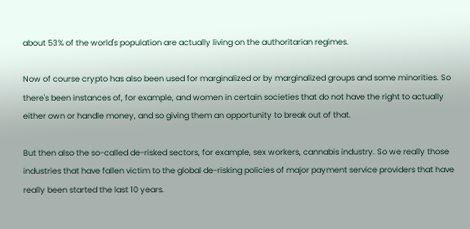about 53% of the world's population are actually living on the authoritarian regimes.

Now of course crypto has also been used for marginalized or by marginalized groups and some minorities. So there's been instances of, for example, and women in certain societies that do not have the right to actually either own or handle money, and so giving them an opportunity to break out of that.

But then also the so-called de-risked sectors, for example, sex workers, cannabis industry. So we really those industries that have fallen victim to the global de-risking policies of major payment service providers that have really been started the last 10 years.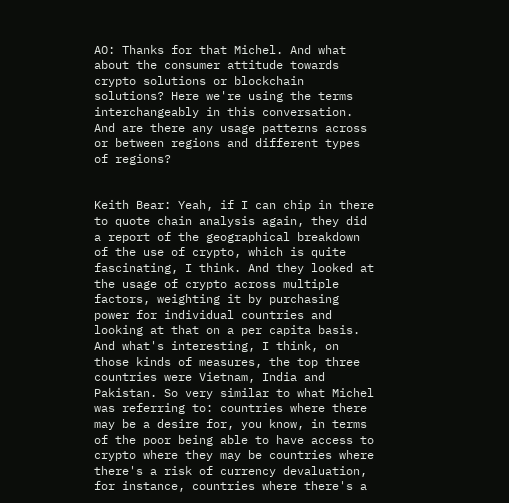AO: Thanks for that Michel. And what about the consumer attitude towards crypto solutions or blockchain solutions? Here we're using the terms interchangeably in this conversation. And are there any usage patterns across or between regions and different types of regions?


Keith Bear: Yeah, if I can chip in there to quote chain analysis again, they did a report of the geographical breakdown of the use of crypto, which is quite fascinating, I think. And they looked at the usage of crypto across multiple factors, weighting it by purchasing power for individual countries and looking at that on a per capita basis. And what's interesting, I think, on those kinds of measures, the top three countries were Vietnam, India and Pakistan. So very similar to what Michel was referring to: countries where there may be a desire for, you know, in terms of the poor being able to have access to crypto where they may be countries where there's a risk of currency devaluation, for instance, countries where there's a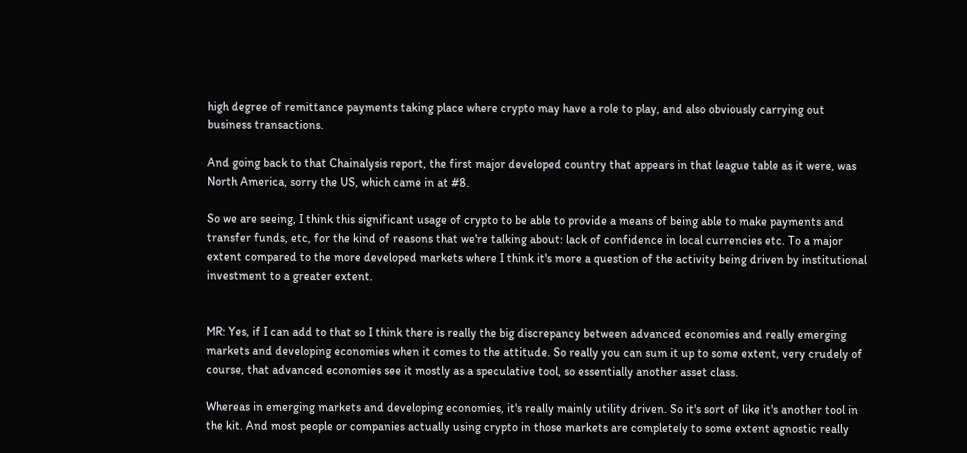high degree of remittance payments taking place where crypto may have a role to play, and also obviously carrying out business transactions.

And going back to that Chainalysis report, the first major developed country that appears in that league table as it were, was North America, sorry the US, which came in at #8.

So we are seeing, I think this significant usage of crypto to be able to provide a means of being able to make payments and transfer funds, etc, for the kind of reasons that we're talking about: lack of confidence in local currencies etc. To a major extent compared to the more developed markets where I think it's more a question of the activity being driven by institutional investment to a greater extent.


MR: Yes, if I can add to that so I think there is really the big discrepancy between advanced economies and really emerging markets and developing economies when it comes to the attitude. So really you can sum it up to some extent, very crudely of course, that advanced economies see it mostly as a speculative tool, so essentially another asset class.

Whereas in emerging markets and developing economies, it's really mainly utility driven. So it's sort of like it's another tool in the kit. And most people or companies actually using crypto in those markets are completely to some extent agnostic really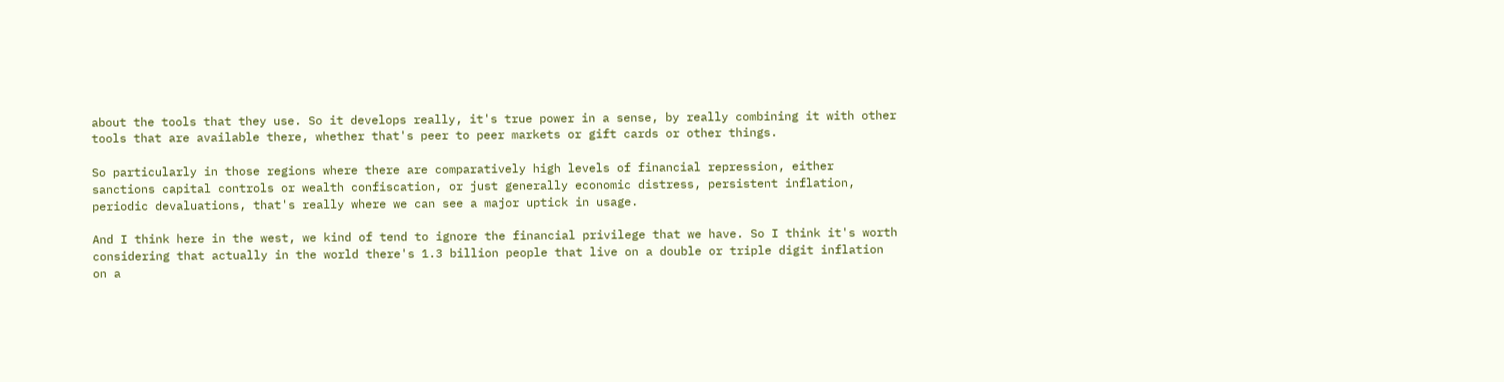about the tools that they use. So it develops really, it's true power in a sense, by really combining it with other tools that are available there, whether that's peer to peer markets or gift cards or other things.

So particularly in those regions where there are comparatively high levels of financial repression, either sanctions capital controls or wealth confiscation, or just generally economic distress, persistent inflation, periodic devaluations, that's really where we can see a major uptick in usage.

And I think here in the west, we kind of tend to ignore the financial privilege that we have. So I think it's worth considering that actually in the world there's 1.3 billion people that live on a double or triple digit inflation on a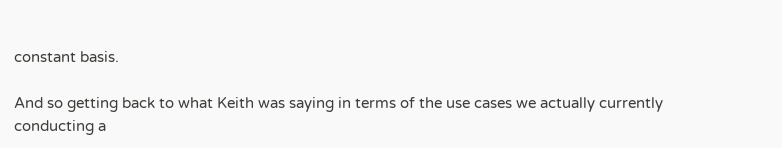constant basis.

And so getting back to what Keith was saying in terms of the use cases we actually currently conducting a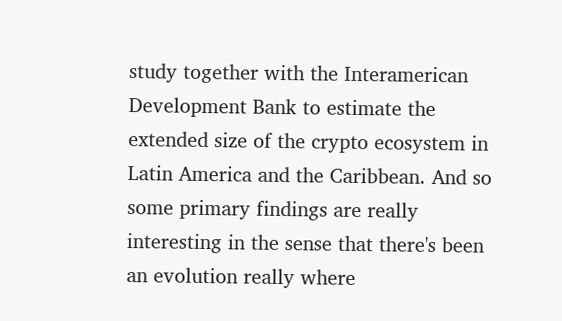study together with the Interamerican Development Bank to estimate the extended size of the crypto ecosystem in Latin America and the Caribbean. And so some primary findings are really interesting in the sense that there's been an evolution really where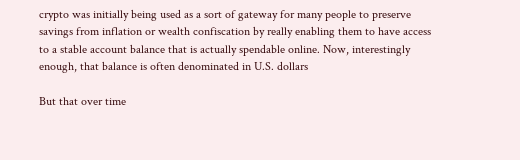crypto was initially being used as a sort of gateway for many people to preserve savings from inflation or wealth confiscation by really enabling them to have access to a stable account balance that is actually spendable online. Now, interestingly enough, that balance is often denominated in U.S. dollars

But that over time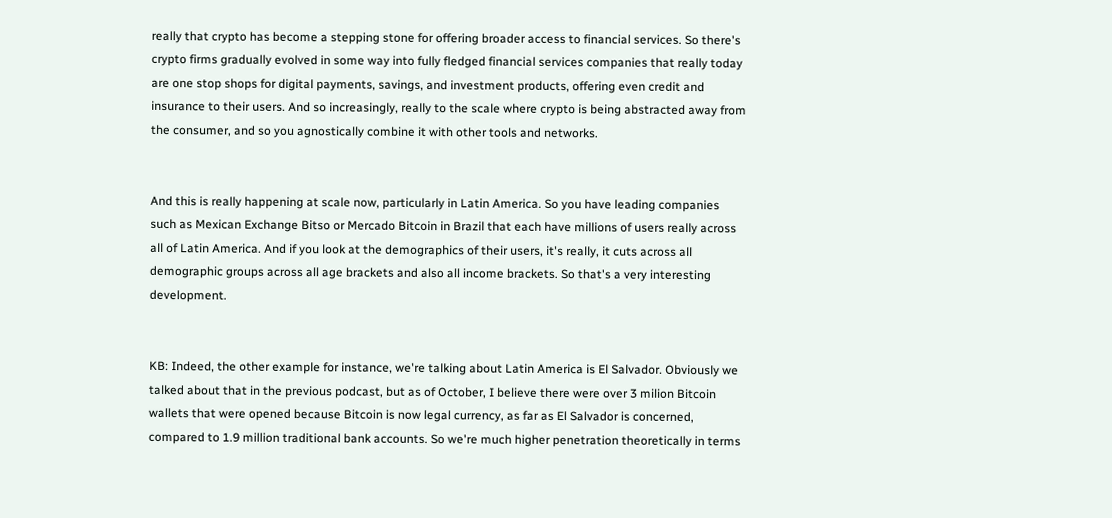really that crypto has become a stepping stone for offering broader access to financial services. So there's crypto firms gradually evolved in some way into fully fledged financial services companies that really today are one stop shops for digital payments, savings, and investment products, offering even credit and insurance to their users. And so increasingly, really to the scale where crypto is being abstracted away from the consumer, and so you agnostically combine it with other tools and networks.


And this is really happening at scale now, particularly in Latin America. So you have leading companies such as Mexican Exchange Bitso or Mercado Bitcoin in Brazil that each have millions of users really across all of Latin America. And if you look at the demographics of their users, it's really, it cuts across all demographic groups across all age brackets and also all income brackets. So that's a very interesting development.


KB: Indeed, the other example for instance, we're talking about Latin America is El Salvador. Obviously we talked about that in the previous podcast, but as of October, I believe there were over 3 milion Bitcoin wallets that were opened because Bitcoin is now legal currency, as far as El Salvador is concerned, compared to 1.9 million traditional bank accounts. So we're much higher penetration theoretically in terms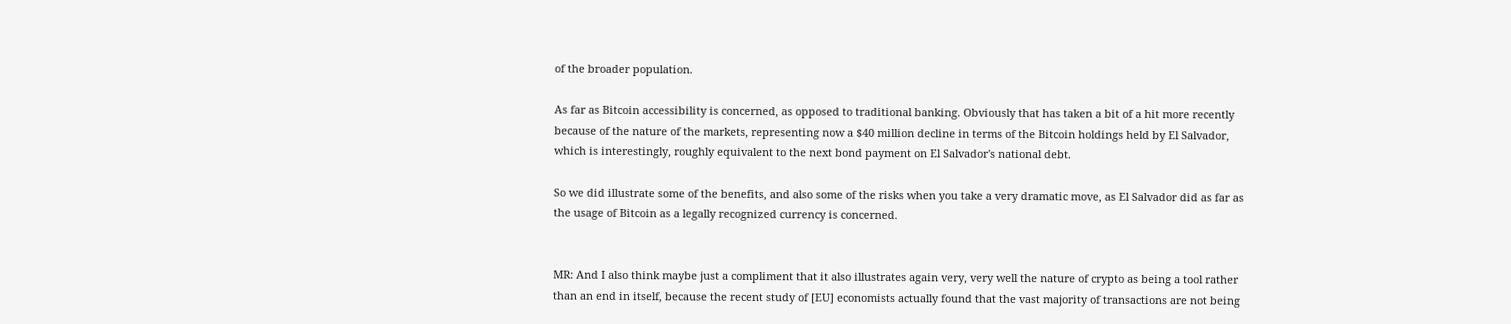of the broader population.

As far as Bitcoin accessibility is concerned, as opposed to traditional banking. Obviously that has taken a bit of a hit more recently because of the nature of the markets, representing now a $40 million decline in terms of the Bitcoin holdings held by El Salvador, which is interestingly, roughly equivalent to the next bond payment on El Salvador's national debt.

So we did illustrate some of the benefits, and also some of the risks when you take a very dramatic move, as El Salvador did as far as the usage of Bitcoin as a legally recognized currency is concerned.


MR: And I also think maybe just a compliment that it also illustrates again very, very well the nature of crypto as being a tool rather than an end in itself, because the recent study of [EU] economists actually found that the vast majority of transactions are not being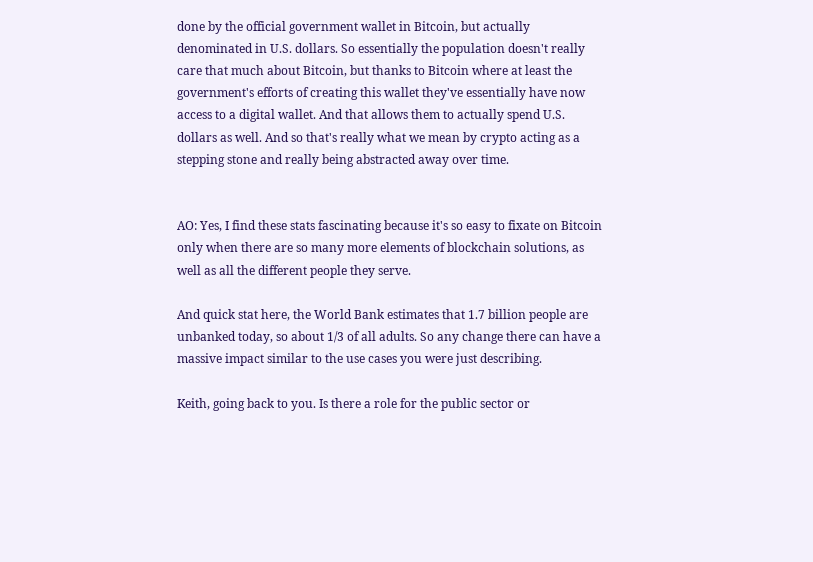done by the official government wallet in Bitcoin, but actually denominated in U.S. dollars. So essentially the population doesn't really care that much about Bitcoin, but thanks to Bitcoin where at least the government's efforts of creating this wallet they've essentially have now access to a digital wallet. And that allows them to actually spend U.S. dollars as well. And so that's really what we mean by crypto acting as a stepping stone and really being abstracted away over time.


AO: Yes, I find these stats fascinating because it's so easy to fixate on Bitcoin only when there are so many more elements of blockchain solutions, as well as all the different people they serve.

And quick stat here, the World Bank estimates that 1.7 billion people are unbanked today, so about 1/3 of all adults. So any change there can have a massive impact similar to the use cases you were just describing.

Keith, going back to you. Is there a role for the public sector or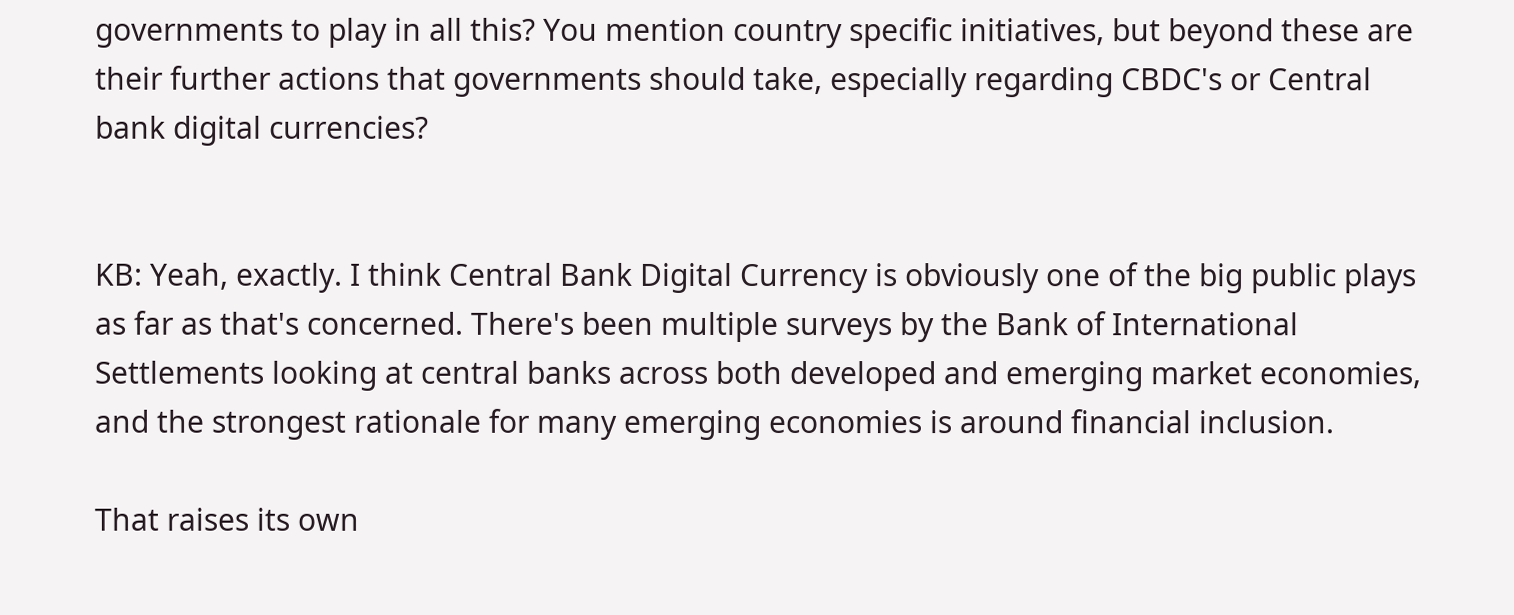governments to play in all this? You mention country specific initiatives, but beyond these are their further actions that governments should take, especially regarding CBDC's or Central bank digital currencies?


KB: Yeah, exactly. I think Central Bank Digital Currency is obviously one of the big public plays as far as that's concerned. There's been multiple surveys by the Bank of International Settlements looking at central banks across both developed and emerging market economies, and the strongest rationale for many emerging economies is around financial inclusion.

That raises its own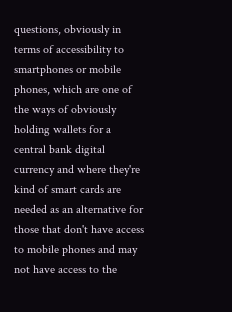questions, obviously in terms of accessibility to smartphones or mobile phones, which are one of the ways of obviously holding wallets for a central bank digital currency and where they're kind of smart cards are needed as an alternative for those that don't have access to mobile phones and may not have access to the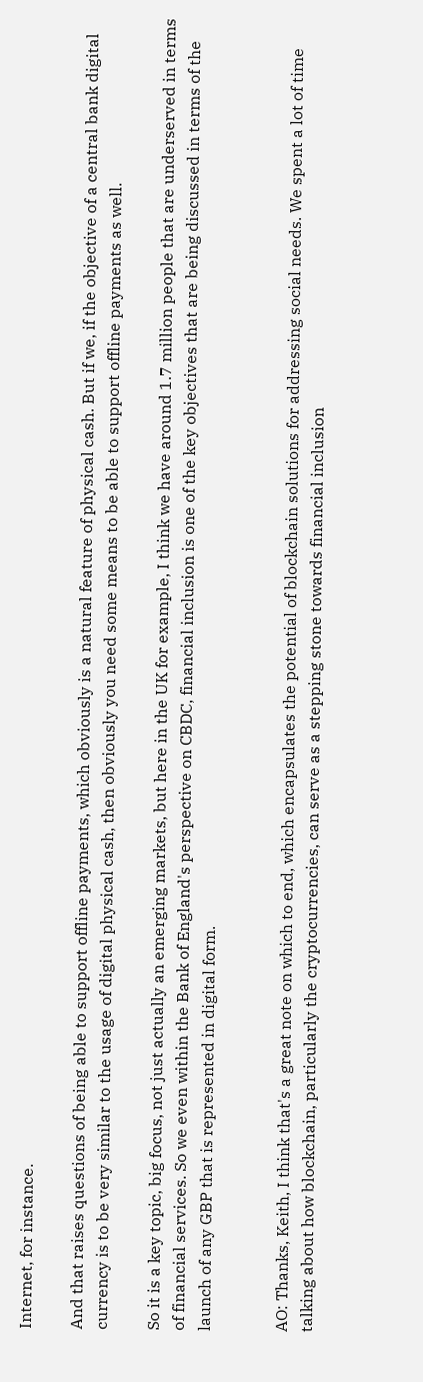Internet, for instance.

And that raises questions of being able to support offline payments, which obviously is a natural feature of physical cash. But if we, if the objective of a central bank digital currency is to be very similar to the usage of digital physical cash, then obviously you need some means to be able to support offline payments as well.

So it is a key topic, big focus, not just actually an emerging markets, but here in the UK for example, I think we have around 1.7 million people that are underserved in terms of financial services. So we even within the Bank of England's perspective on CBDC, financial inclusion is one of the key objectives that are being discussed in terms of the launch of any GBP that is represented in digital form.


AO: Thanks, Keith, I think that's a great note on which to end, which encapsulates the potential of blockchain solutions for addressing social needs. We spent a lot of time talking about how blockchain, particularly the cryptocurrencies, can serve as a stepping stone towards financial inclusion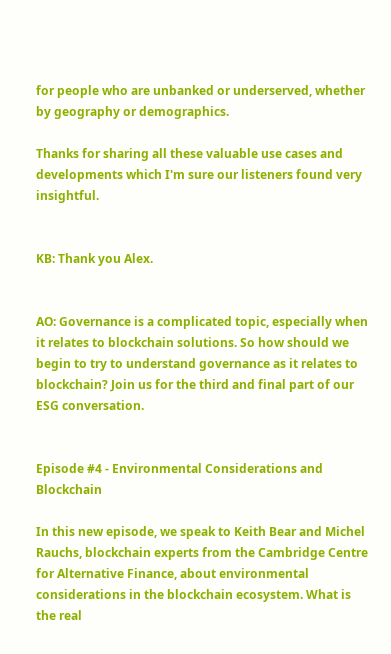for people who are unbanked or underserved, whether by geography or demographics.

Thanks for sharing all these valuable use cases and developments which I'm sure our listeners found very insightful.


KB: Thank you Alex.


AO: Governance is a complicated topic, especially when it relates to blockchain solutions. So how should we begin to try to understand governance as it relates to blockchain? Join us for the third and final part of our ESG conversation.


Episode #4 - Environmental Considerations and Blockchain

In this new episode, we speak to Keith Bear and Michel Rauchs, blockchain experts from the Cambridge Centre for Alternative Finance, about environmental considerations in the blockchain ecosystem. What is the real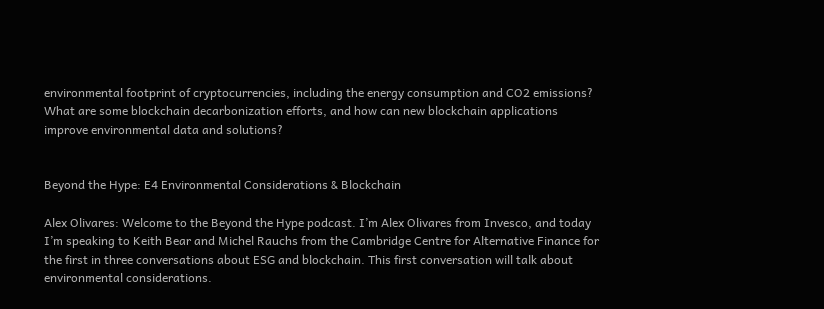environmental footprint of cryptocurrencies, including the energy consumption and CO2 emissions? What are some blockchain decarbonization efforts, and how can new blockchain applications improve environmental data and solutions?


Beyond the Hype: E4 Environmental Considerations & Blockchain

Alex Olivares: Welcome to the Beyond the Hype podcast. I’m Alex Olivares from Invesco, and today I’m speaking to Keith Bear and Michel Rauchs from the Cambridge Centre for Alternative Finance for the first in three conversations about ESG and blockchain. This first conversation will talk about environmental considerations.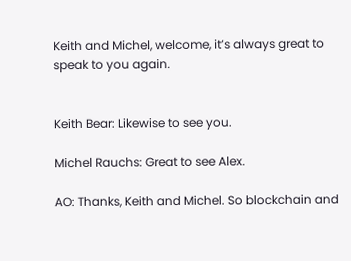Keith and Michel, welcome, it’s always great to speak to you again.


Keith Bear: Likewise to see you.

Michel Rauchs: Great to see Alex.

AO: Thanks, Keith and Michel. So blockchain and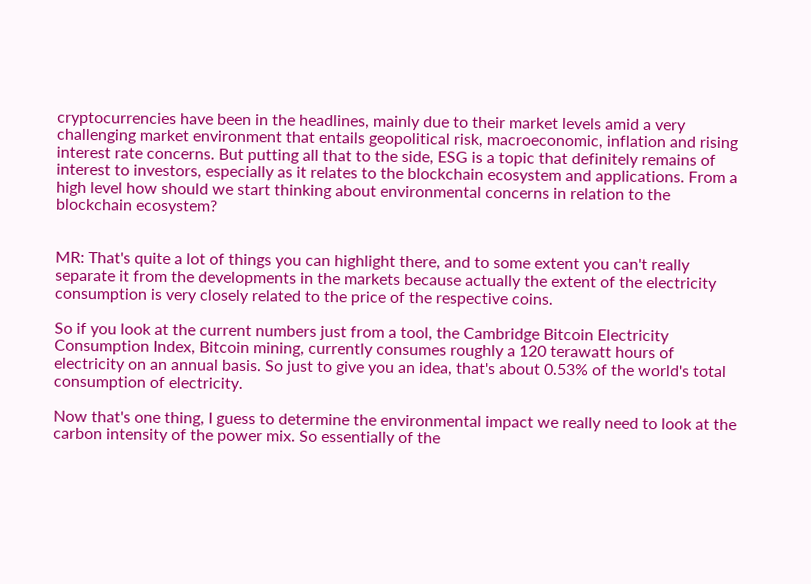cryptocurrencies have been in the headlines, mainly due to their market levels amid a very challenging market environment that entails geopolitical risk, macroeconomic, inflation and rising interest rate concerns. But putting all that to the side, ESG is a topic that definitely remains of interest to investors, especially as it relates to the blockchain ecosystem and applications. From a high level how should we start thinking about environmental concerns in relation to the blockchain ecosystem?


MR: That's quite a lot of things you can highlight there, and to some extent you can't really separate it from the developments in the markets because actually the extent of the electricity consumption is very closely related to the price of the respective coins.

So if you look at the current numbers just from a tool, the Cambridge Bitcoin Electricity Consumption Index, Bitcoin mining, currently consumes roughly a 120 terawatt hours of electricity on an annual basis. So just to give you an idea, that's about 0.53% of the world's total consumption of electricity.

Now that's one thing, I guess to determine the environmental impact we really need to look at the carbon intensity of the power mix. So essentially of the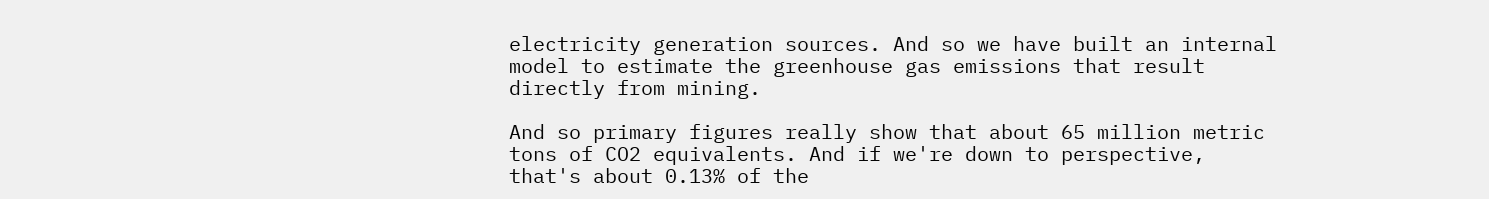electricity generation sources. And so we have built an internal model to estimate the greenhouse gas emissions that result directly from mining.

And so primary figures really show that about 65 million metric tons of CO2 equivalents. And if we're down to perspective, that's about 0.13% of the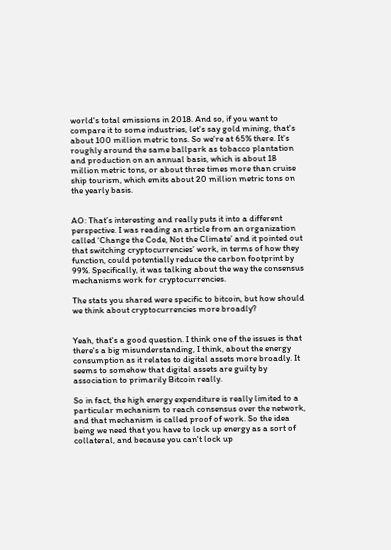world's total emissions in 2018. And so, if you want to compare it to some industries, let's say gold mining, that's about 100 million metric tons. So we're at 65% there. It's roughly around the same ballpark as tobacco plantation and production on an annual basis, which is about 18 million metric tons, or about three times more than cruise ship tourism, which emits about 20 million metric tons on the yearly basis.


AO: That’s interesting and really puts it into a different perspective. I was reading an article from an organization called ‘Change the Code, Not the Climate’ and it pointed out that switching cryptocurrencies’ work, in terms of how they function, could potentially reduce the carbon footprint by 99%. Specifically, it was talking about the way the consensus mechanisms work for cryptocurrencies.

The stats you shared were specific to bitcoin, but how should we think about cryptocurrencies more broadly?


Yeah, that's a good question. I think one of the issues is that there's a big misunderstanding, I think, about the energy consumption as it relates to digital assets more broadly. It seems to somehow that digital assets are guilty by association to primarily Bitcoin really.

So in fact, the high energy expenditure is really limited to a particular mechanism to reach consensus over the network, and that mechanism is called proof of work. So the idea being we need that you have to lock up energy as a sort of collateral, and because you can't lock up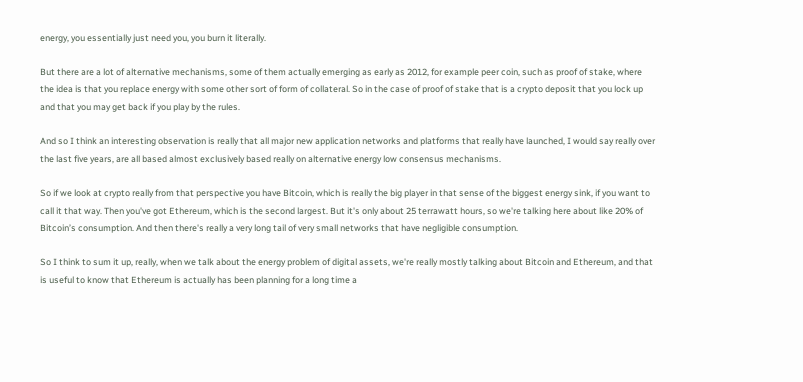energy, you essentially just need you, you burn it literally.

But there are a lot of alternative mechanisms, some of them actually emerging as early as 2012, for example peer coin, such as proof of stake, where the idea is that you replace energy with some other sort of form of collateral. So in the case of proof of stake that is a crypto deposit that you lock up and that you may get back if you play by the rules.

And so I think an interesting observation is really that all major new application networks and platforms that really have launched, I would say really over the last five years, are all based almost exclusively based really on alternative energy low consensus mechanisms.

So if we look at crypto really from that perspective you have Bitcoin, which is really the big player in that sense of the biggest energy sink, if you want to call it that way. Then you've got Ethereum, which is the second largest. But it's only about 25 terrawatt hours, so we're talking here about like 20% of Bitcoin’s consumption. And then there's really a very long tail of very small networks that have negligible consumption.

So I think to sum it up, really, when we talk about the energy problem of digital assets, we're really mostly talking about Bitcoin and Ethereum, and that is useful to know that Ethereum is actually has been planning for a long time a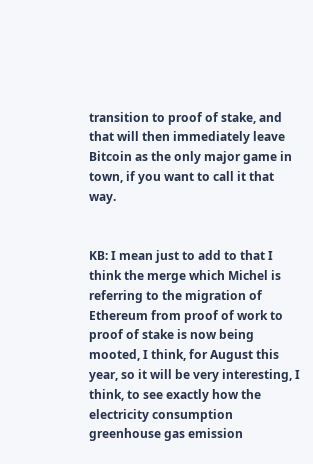transition to proof of stake, and that will then immediately leave Bitcoin as the only major game in town, if you want to call it that way.


KB: I mean just to add to that I think the merge which Michel is referring to the migration of Ethereum from proof of work to proof of stake is now being mooted, I think, for August this year, so it will be very interesting, I think, to see exactly how the electricity consumption greenhouse gas emission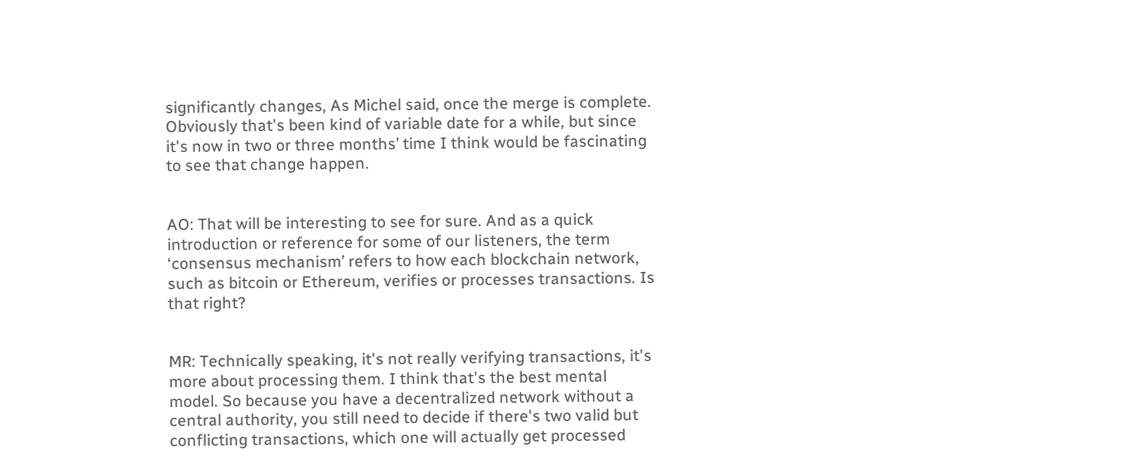significantly changes, As Michel said, once the merge is complete. Obviously that's been kind of variable date for a while, but since it's now in two or three months’ time I think would be fascinating to see that change happen.


AO: That will be interesting to see for sure. And as a quick introduction or reference for some of our listeners, the term ‘consensus mechanism’ refers to how each blockchain network, such as bitcoin or Ethereum, verifies or processes transactions. Is that right?


MR: Technically speaking, it's not really verifying transactions, it's more about processing them. I think that's the best mental model. So because you have a decentralized network without a central authority, you still need to decide if there's two valid but conflicting transactions, which one will actually get processed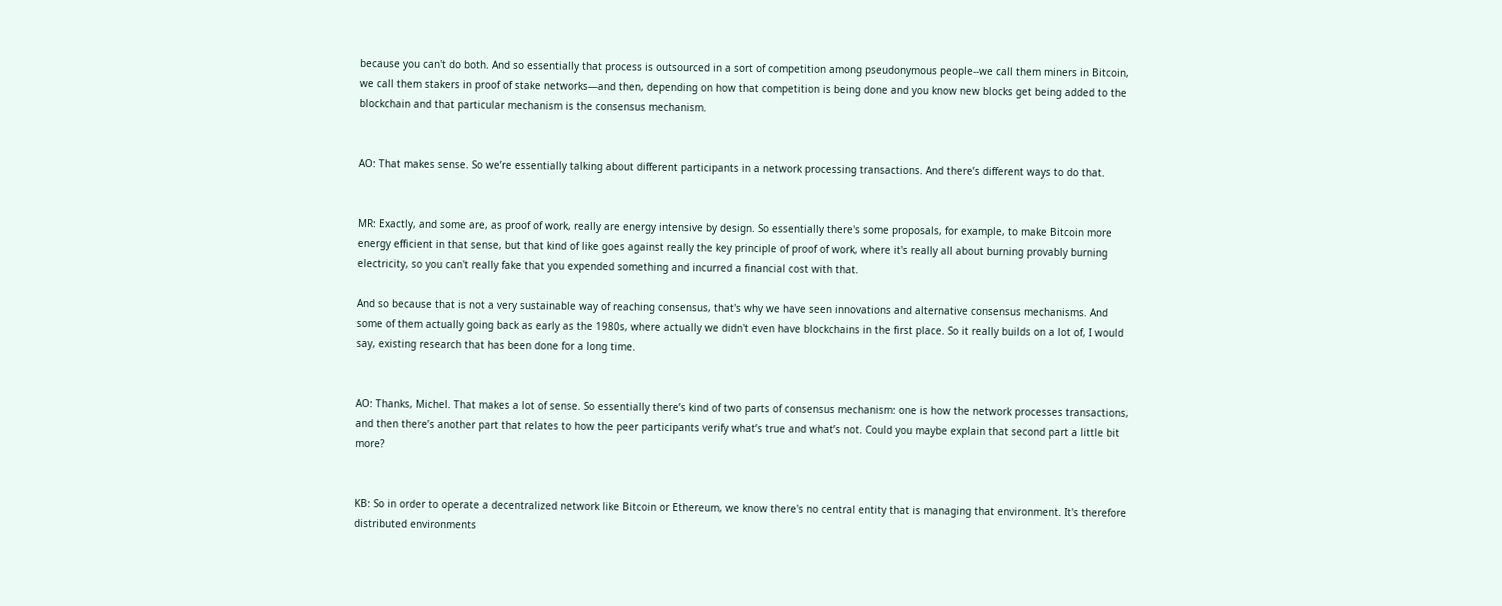because you can't do both. And so essentially that process is outsourced in a sort of competition among pseudonymous people--we call them miners in Bitcoin, we call them stakers in proof of stake networks—and then, depending on how that competition is being done and you know new blocks get being added to the blockchain and that particular mechanism is the consensus mechanism.


AO: That makes sense. So we’re essentially talking about different participants in a network processing transactions. And there’s different ways to do that.


MR: Exactly, and some are, as proof of work, really are energy intensive by design. So essentially there's some proposals, for example, to make Bitcoin more energy efficient in that sense, but that kind of like goes against really the key principle of proof of work, where it's really all about burning provably burning electricity, so you can't really fake that you expended something and incurred a financial cost with that.

And so because that is not a very sustainable way of reaching consensus, that's why we have seen innovations and alternative consensus mechanisms. And some of them actually going back as early as the 1980s, where actually we didn't even have blockchains in the first place. So it really builds on a lot of, I would say, existing research that has been done for a long time.


AO: Thanks, Michel. That makes a lot of sense. So essentially there’s kind of two parts of consensus mechanism: one is how the network processes transactions, and then there’s another part that relates to how the peer participants verify what’s true and what’s not. Could you maybe explain that second part a little bit more?


KB: So in order to operate a decentralized network like Bitcoin or Ethereum, we know there's no central entity that is managing that environment. It's therefore distributed environments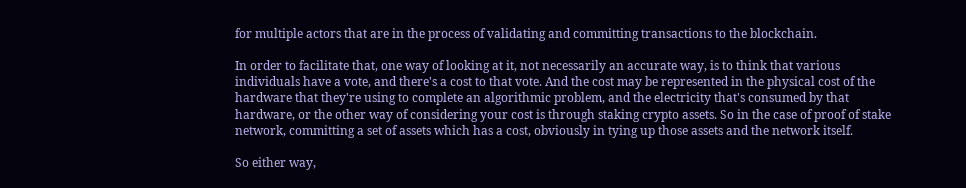for multiple actors that are in the process of validating and committing transactions to the blockchain.

In order to facilitate that, one way of looking at it, not necessarily an accurate way, is to think that various individuals have a vote, and there's a cost to that vote. And the cost may be represented in the physical cost of the hardware that they're using to complete an algorithmic problem, and the electricity that's consumed by that hardware, or the other way of considering your cost is through staking crypto assets. So in the case of proof of stake network, committing a set of assets which has a cost, obviously in tying up those assets and the network itself.

So either way,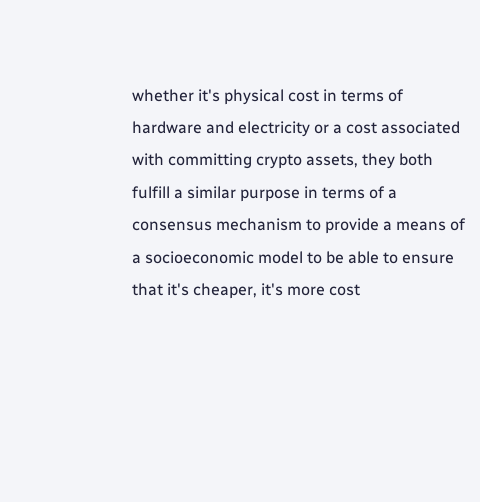whether it's physical cost in terms of hardware and electricity or a cost associated with committing crypto assets, they both fulfill a similar purpose in terms of a consensus mechanism to provide a means of a socioeconomic model to be able to ensure that it's cheaper, it's more cost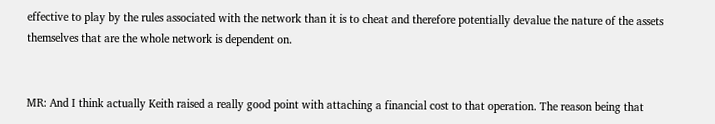effective to play by the rules associated with the network than it is to cheat and therefore potentially devalue the nature of the assets themselves that are the whole network is dependent on.


MR: And I think actually Keith raised a really good point with attaching a financial cost to that operation. The reason being that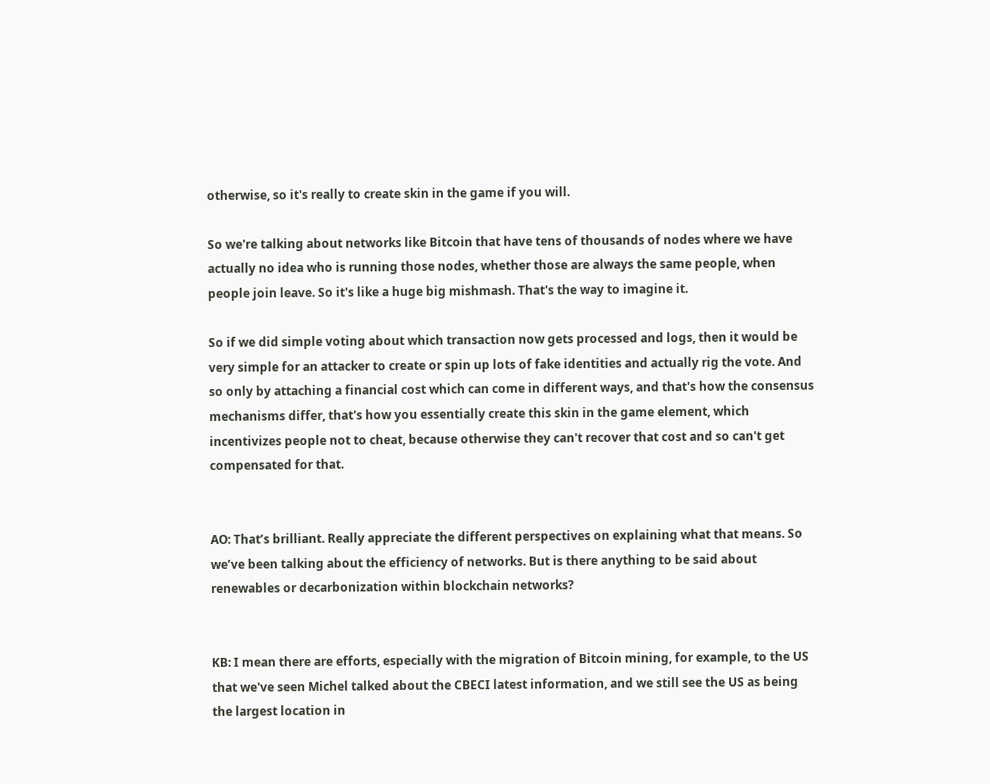otherwise, so it's really to create skin in the game if you will.

So we're talking about networks like Bitcoin that have tens of thousands of nodes where we have actually no idea who is running those nodes, whether those are always the same people, when people join leave. So it's like a huge big mishmash. That's the way to imagine it.

So if we did simple voting about which transaction now gets processed and logs, then it would be very simple for an attacker to create or spin up lots of fake identities and actually rig the vote. And so only by attaching a financial cost which can come in different ways, and that's how the consensus mechanisms differ, that's how you essentially create this skin in the game element, which incentivizes people not to cheat, because otherwise they can't recover that cost and so can't get compensated for that.


AO: That’s brilliant. Really appreciate the different perspectives on explaining what that means. So we’ve been talking about the efficiency of networks. But is there anything to be said about renewables or decarbonization within blockchain networks?


KB: I mean there are efforts, especially with the migration of Bitcoin mining, for example, to the US that we've seen Michel talked about the CBECI latest information, and we still see the US as being the largest location in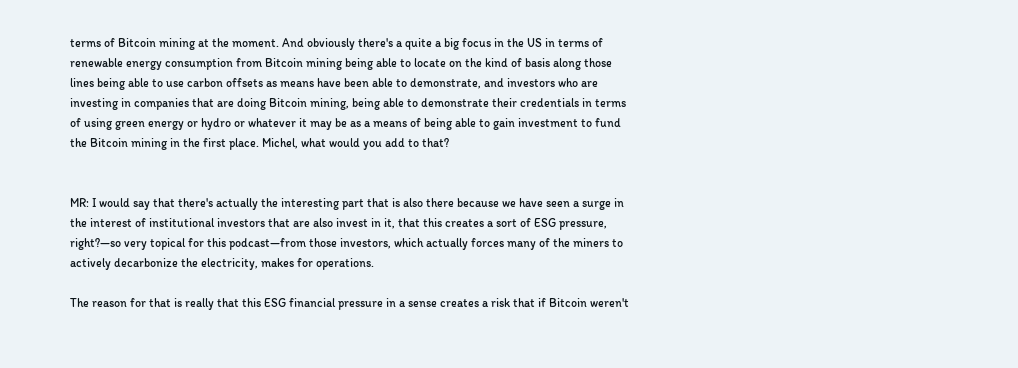terms of Bitcoin mining at the moment. And obviously there's a quite a big focus in the US in terms of renewable energy consumption from Bitcoin mining being able to locate on the kind of basis along those lines being able to use carbon offsets as means have been able to demonstrate, and investors who are investing in companies that are doing Bitcoin mining, being able to demonstrate their credentials in terms of using green energy or hydro or whatever it may be as a means of being able to gain investment to fund the Bitcoin mining in the first place. Michel, what would you add to that?


MR: I would say that there's actually the interesting part that is also there because we have seen a surge in the interest of institutional investors that are also invest in it, that this creates a sort of ESG pressure, right?—so very topical for this podcast—from those investors, which actually forces many of the miners to actively decarbonize the electricity, makes for operations.

The reason for that is really that this ESG financial pressure in a sense creates a risk that if Bitcoin weren't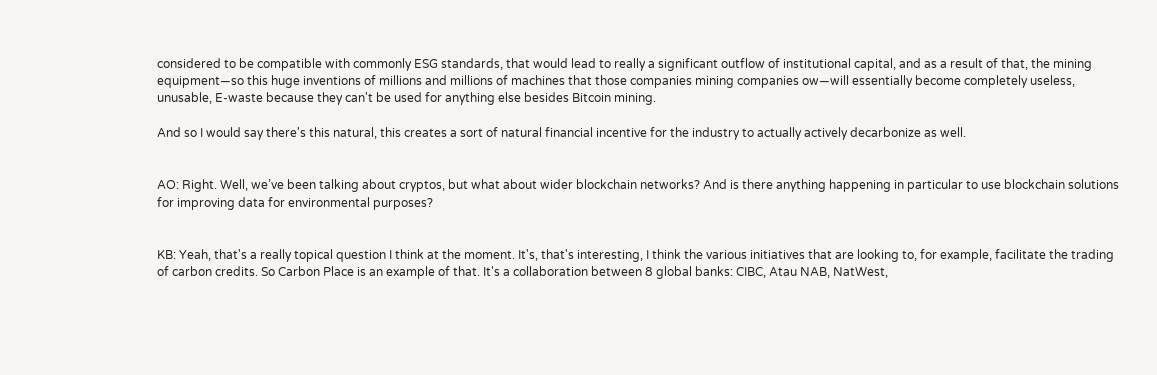considered to be compatible with commonly ESG standards, that would lead to really a significant outflow of institutional capital, and as a result of that, the mining equipment—so this huge inventions of millions and millions of machines that those companies mining companies ow—will essentially become completely useless, unusable, E-waste because they can't be used for anything else besides Bitcoin mining.

And so I would say there's this natural, this creates a sort of natural financial incentive for the industry to actually actively decarbonize as well.


AO: Right. Well, we’ve been talking about cryptos, but what about wider blockchain networks? And is there anything happening in particular to use blockchain solutions for improving data for environmental purposes?


KB: Yeah, that's a really topical question I think at the moment. It's, that's interesting, I think the various initiatives that are looking to, for example, facilitate the trading of carbon credits. So Carbon Place is an example of that. It's a collaboration between 8 global banks: CIBC, Atau NAB, NatWest,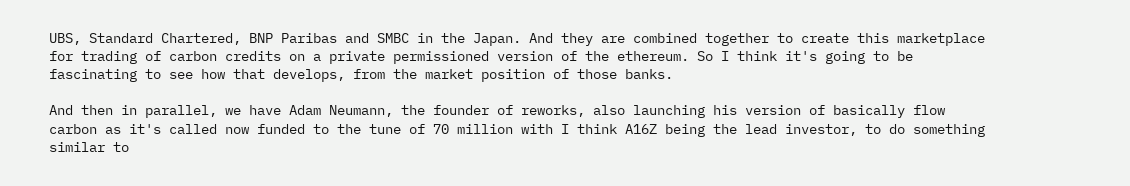UBS, Standard Chartered, BNP Paribas and SMBC in the Japan. And they are combined together to create this marketplace for trading of carbon credits on a private permissioned version of the ethereum. So I think it's going to be fascinating to see how that develops, from the market position of those banks.

And then in parallel, we have Adam Neumann, the founder of reworks, also launching his version of basically flow carbon as it's called now funded to the tune of 70 million with I think A16Z being the lead investor, to do something similar to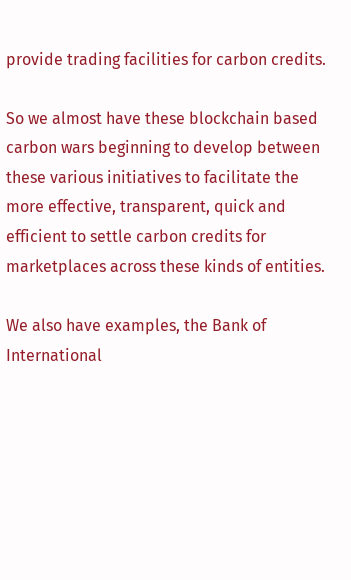provide trading facilities for carbon credits.

So we almost have these blockchain based carbon wars beginning to develop between these various initiatives to facilitate the more effective, transparent, quick and efficient to settle carbon credits for marketplaces across these kinds of entities.

We also have examples, the Bank of International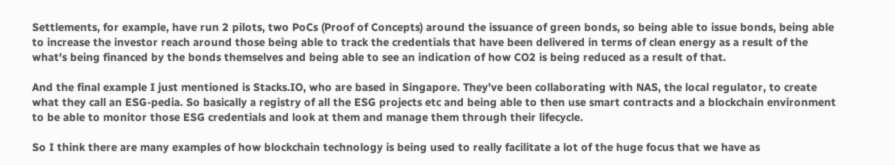Settlements, for example, have run 2 pilots, two PoCs (Proof of Concepts) around the issuance of green bonds, so being able to issue bonds, being able to increase the investor reach around those being able to track the credentials that have been delivered in terms of clean energy as a result of the what's being financed by the bonds themselves and being able to see an indication of how CO2 is being reduced as a result of that.

And the final example I just mentioned is Stacks.IO, who are based in Singapore. They've been collaborating with NAS, the local regulator, to create what they call an ESG-pedia. So basically a registry of all the ESG projects etc and being able to then use smart contracts and a blockchain environment to be able to monitor those ESG credentials and look at them and manage them through their lifecycle.

So I think there are many examples of how blockchain technology is being used to really facilitate a lot of the huge focus that we have as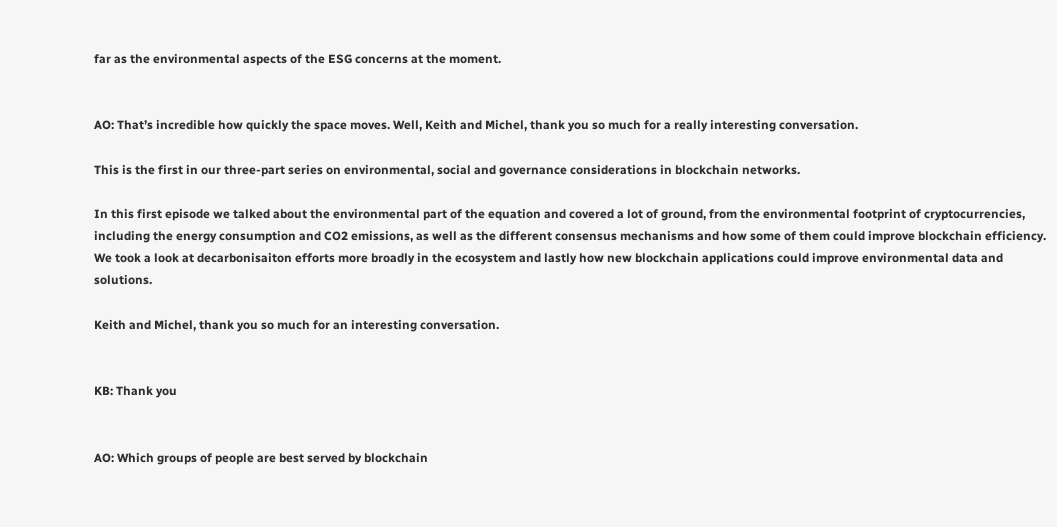far as the environmental aspects of the ESG concerns at the moment.


AO: That’s incredible how quickly the space moves. Well, Keith and Michel, thank you so much for a really interesting conversation.

This is the first in our three-part series on environmental, social and governance considerations in blockchain networks.

In this first episode we talked about the environmental part of the equation and covered a lot of ground, from the environmental footprint of cryptocurrencies, including the energy consumption and CO2 emissions, as well as the different consensus mechanisms and how some of them could improve blockchain efficiency. We took a look at decarbonisaiton efforts more broadly in the ecosystem and lastly how new blockchain applications could improve environmental data and solutions.

Keith and Michel, thank you so much for an interesting conversation.


KB: Thank you


AO: Which groups of people are best served by blockchain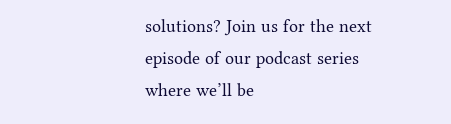solutions? Join us for the next episode of our podcast series where we’ll be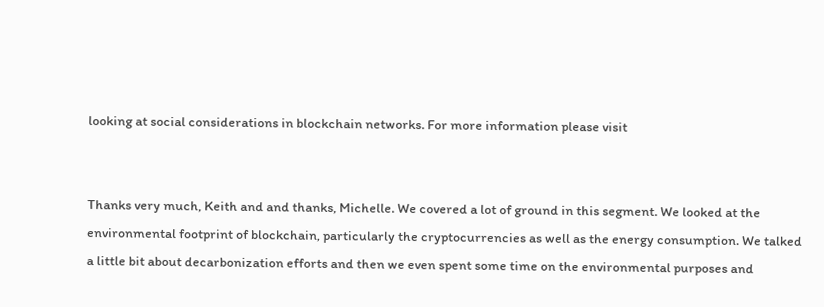looking at social considerations in blockchain networks. For more information please visit


Thanks very much, Keith and and thanks, Michelle. We covered a lot of ground in this segment. We looked at the environmental footprint of blockchain, particularly the cryptocurrencies as well as the energy consumption. We talked a little bit about decarbonization efforts and then we even spent some time on the environmental purposes and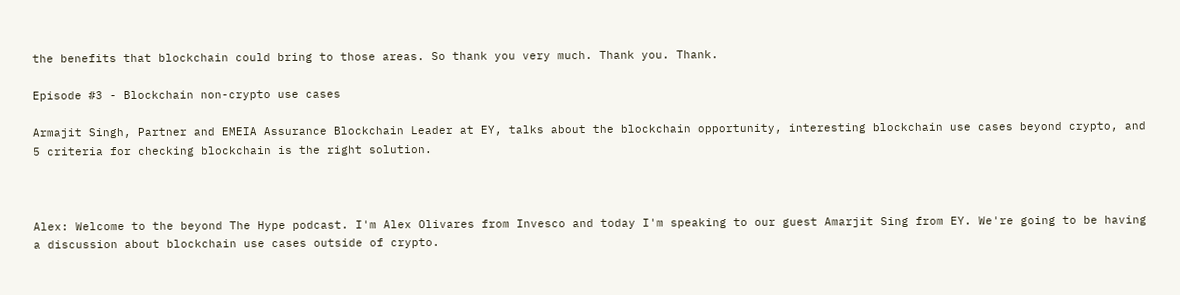the benefits that blockchain could bring to those areas. So thank you very much. Thank you. Thank.

Episode #3 - Blockchain non-crypto use cases

Armajit Singh, Partner and EMEIA Assurance Blockchain Leader at EY, talks about the blockchain opportunity, interesting blockchain use cases beyond crypto, and 5 criteria for checking blockchain is the right solution.



Alex: Welcome to the beyond The Hype podcast. I'm Alex Olivares from Invesco and today I'm speaking to our guest Amarjit Sing from EY. We're going to be having a discussion about blockchain use cases outside of crypto.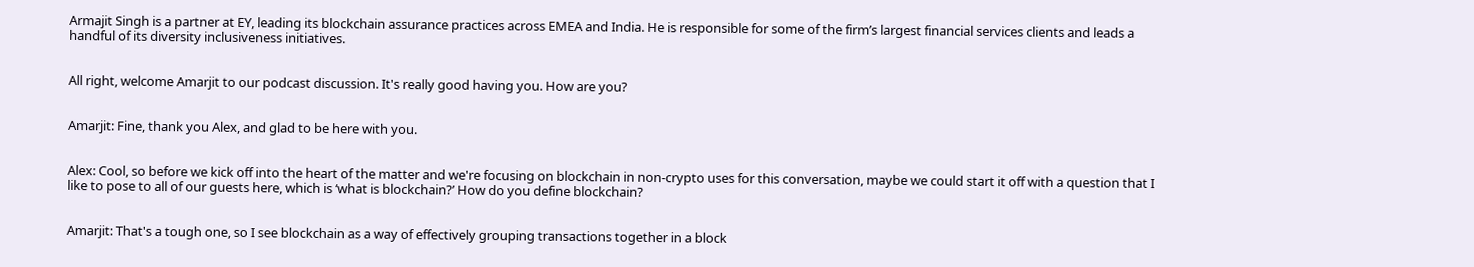Armajit Singh is a partner at EY, leading its blockchain assurance practices across EMEA and India. He is responsible for some of the firm’s largest financial services clients and leads a handful of its diversity inclusiveness initiatives.


All right, welcome Amarjit to our podcast discussion. It's really good having you. How are you?


Amarjit: Fine, thank you Alex, and glad to be here with you.


Alex: Cool, so before we kick off into the heart of the matter and we're focusing on blockchain in non-crypto uses for this conversation, maybe we could start it off with a question that I like to pose to all of our guests here, which is ‘what is blockchain?’ How do you define blockchain?


Amarjit: That's a tough one, so I see blockchain as a way of effectively grouping transactions together in a block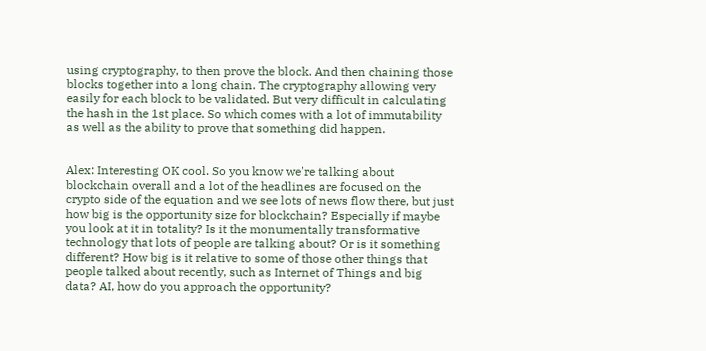using cryptography, to then prove the block. And then chaining those blocks together into a long chain. The cryptography allowing very easily for each block to be validated. But very difficult in calculating the hash in the 1st place. So which comes with a lot of immutability as well as the ability to prove that something did happen.


Alex: Interesting OK cool. So you know we're talking about blockchain overall and a lot of the headlines are focused on the crypto side of the equation and we see lots of news flow there, but just how big is the opportunity size for blockchain? Especially if maybe you look at it in totality? Is it the monumentally transformative technology that lots of people are talking about? Or is it something different? How big is it relative to some of those other things that people talked about recently, such as Internet of Things and big data? AI, how do you approach the opportunity?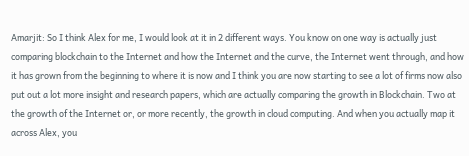Amarjit: So I think Alex for me, I would look at it in 2 different ways. You know on one way is actually just comparing blockchain to the Internet and how the Internet and the curve, the Internet went through, and how it has grown from the beginning to where it is now and I think you are now starting to see a lot of firms now also put out a lot more insight and research papers, which are actually comparing the growth in Blockchain. Two at the growth of the Internet or, or more recently, the growth in cloud computing. And when you actually map it across Alex, you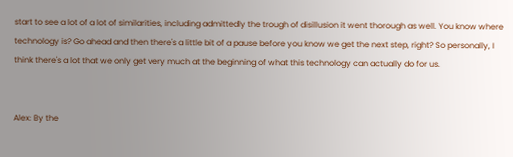start to see a lot of a lot of similarities, including admittedly the trough of disillusion it went thorough as well. You know where technology is? Go ahead and then there's a little bit of a pause before you know we get the next step, right? So personally, I think there's a lot that we only get very much at the beginning of what this technology can actually do for us.


Alex: By the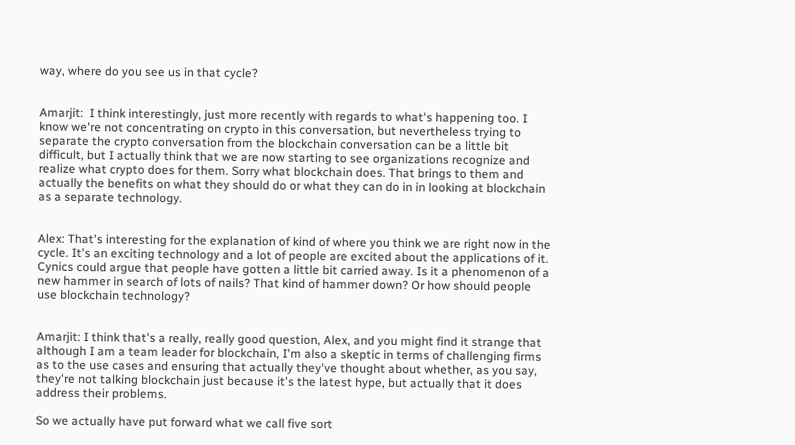way, where do you see us in that cycle?


Amarjit:  I think interestingly, just more recently with regards to what's happening too. I know we're not concentrating on crypto in this conversation, but nevertheless trying to separate the crypto conversation from the blockchain conversation can be a little bit difficult, but I actually think that we are now starting to see organizations recognize and realize what crypto does for them. Sorry what blockchain does. That brings to them and actually the benefits on what they should do or what they can do in in looking at blockchain as a separate technology.


Alex: That's interesting for the explanation of kind of where you think we are right now in the cycle. It's an exciting technology and a lot of people are excited about the applications of it. Cynics could argue that people have gotten a little bit carried away. Is it a phenomenon of a new hammer in search of lots of nails? That kind of hammer down? Or how should people use blockchain technology?


Amarjit: I think that's a really, really good question, Alex, and you might find it strange that although I am a team leader for blockchain, I'm also a skeptic in terms of challenging firms as to the use cases and ensuring that actually they've thought about whether, as you say, they're not talking blockchain just because it's the latest hype, but actually that it does address their problems.

So we actually have put forward what we call five sort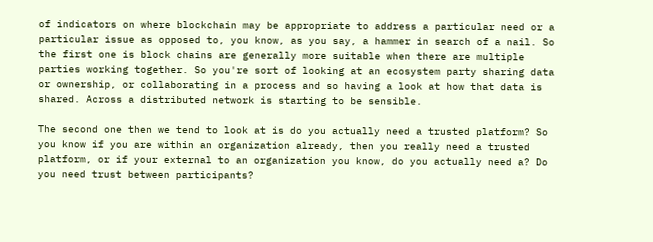of indicators on where blockchain may be appropriate to address a particular need or a particular issue as opposed to, you know, as you say, a hammer in search of a nail. So the first one is block chains are generally more suitable when there are multiple parties working together. So you're sort of looking at an ecosystem party sharing data or ownership, or collaborating in a process and so having a look at how that data is shared. Across a distributed network is starting to be sensible.

The second one then we tend to look at is do you actually need a trusted platform? So you know if you are within an organization already, then you really need a trusted platform, or if your external to an organization you know, do you actually need a? Do you need trust between participants?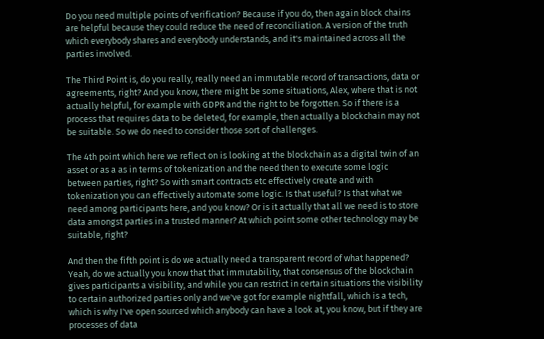Do you need multiple points of verification? Because if you do, then again block chains are helpful because they could reduce the need of reconciliation. A version of the truth which everybody shares and everybody understands, and it's maintained across all the parties involved.

The Third Point is, do you really, really need an immutable record of transactions, data or agreements, right? And you know, there might be some situations, Alex, where that is not actually helpful, for example with GDPR and the right to be forgotten. So if there is a process that requires data to be deleted, for example, then actually a blockchain may not be suitable. So we do need to consider those sort of challenges.

The 4th point which here we reflect on is looking at the blockchain as a digital twin of an asset or as a as in terms of tokenization and the need then to execute some logic between parties, right? So with smart contracts etc effectively create and with tokenization you can effectively automate some logic. Is that useful? Is that what we need among participants here, and you know? Or is it actually that all we need is to store data amongst parties in a trusted manner? At which point some other technology may be suitable, right?

And then the fifth point is do we actually need a transparent record of what happened? Yeah, do we actually you know that that immutability, that consensus of the blockchain gives participants a visibility, and while you can restrict in certain situations the visibility to certain authorized parties only and we've got for example nightfall, which is a tech, which is why I've open sourced which anybody can have a look at, you know, but if they are processes of data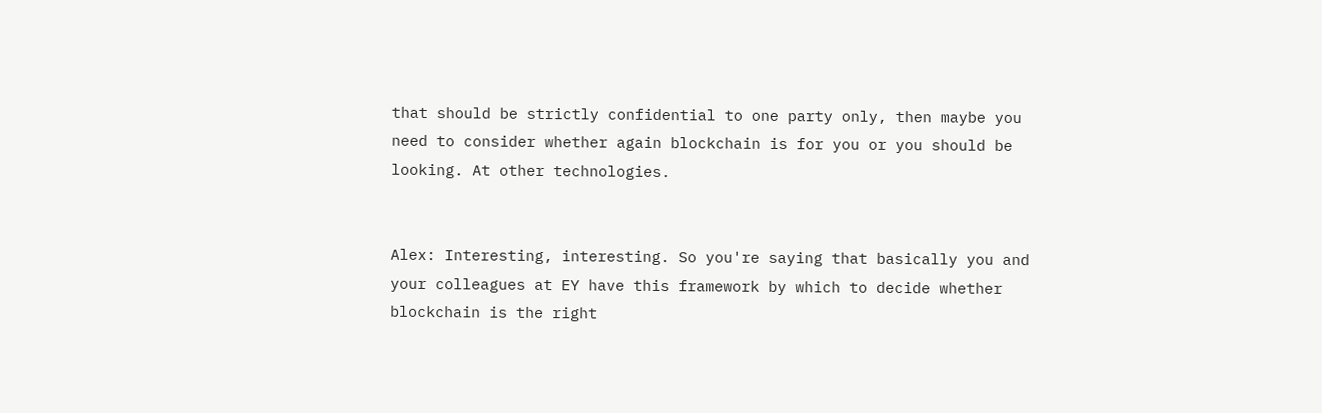that should be strictly confidential to one party only, then maybe you need to consider whether again blockchain is for you or you should be looking. At other technologies.


Alex: Interesting, interesting. So you're saying that basically you and your colleagues at EY have this framework by which to decide whether blockchain is the right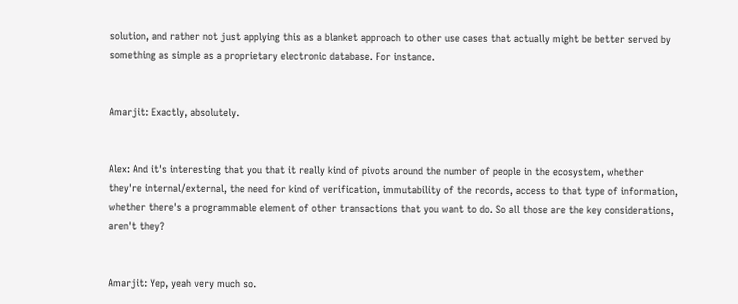solution, and rather not just applying this as a blanket approach to other use cases that actually might be better served by something as simple as a proprietary electronic database. For instance.


Amarjit: Exactly, absolutely.


Alex: And it's interesting that you that it really kind of pivots around the number of people in the ecosystem, whether they're internal/external, the need for kind of verification, immutability of the records, access to that type of information, whether there's a programmable element of other transactions that you want to do. So all those are the key considerations, aren't they?


Amarjit: Yep, yeah very much so.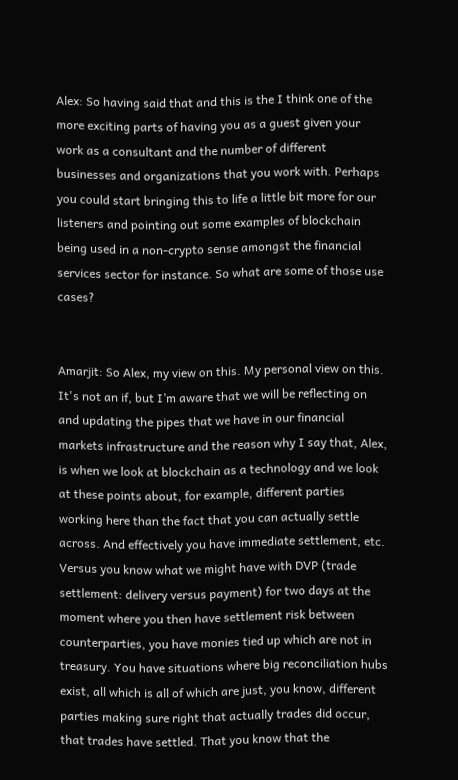Alex: So having said that and this is the I think one of the more exciting parts of having you as a guest given your work as a consultant and the number of different businesses and organizations that you work with. Perhaps you could start bringing this to life a little bit more for our listeners and pointing out some examples of blockchain being used in a non-crypto sense amongst the financial services sector for instance. So what are some of those use cases?


Amarjit: So Alex, my view on this. My personal view on this. It's not an if, but I’m aware that we will be reflecting on and updating the pipes that we have in our financial markets infrastructure and the reason why I say that, Alex, is when we look at blockchain as a technology and we look at these points about, for example, different parties working here than the fact that you can actually settle across. And effectively you have immediate settlement, etc. Versus you know what we might have with DVP (trade settlement: delivery versus payment) for two days at the moment where you then have settlement risk between counterparties, you have monies tied up which are not in treasury. You have situations where big reconciliation hubs exist, all which is all of which are just, you know, different parties making sure right that actually trades did occur, that trades have settled. That you know that the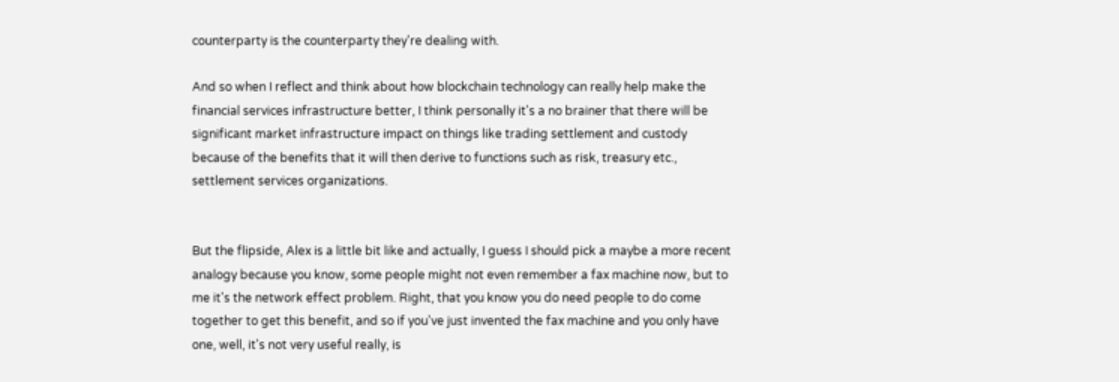counterparty is the counterparty they're dealing with.

And so when I reflect and think about how blockchain technology can really help make the financial services infrastructure better, I think personally it's a no brainer that there will be significant market infrastructure impact on things like trading settlement and custody because of the benefits that it will then derive to functions such as risk, treasury etc., settlement services organizations.


But the flipside, Alex is a little bit like and actually, I guess I should pick a maybe a more recent analogy because you know, some people might not even remember a fax machine now, but to me it's the network effect problem. Right, that you know you do need people to do come together to get this benefit, and so if you've just invented the fax machine and you only have one, well, it's not very useful really, is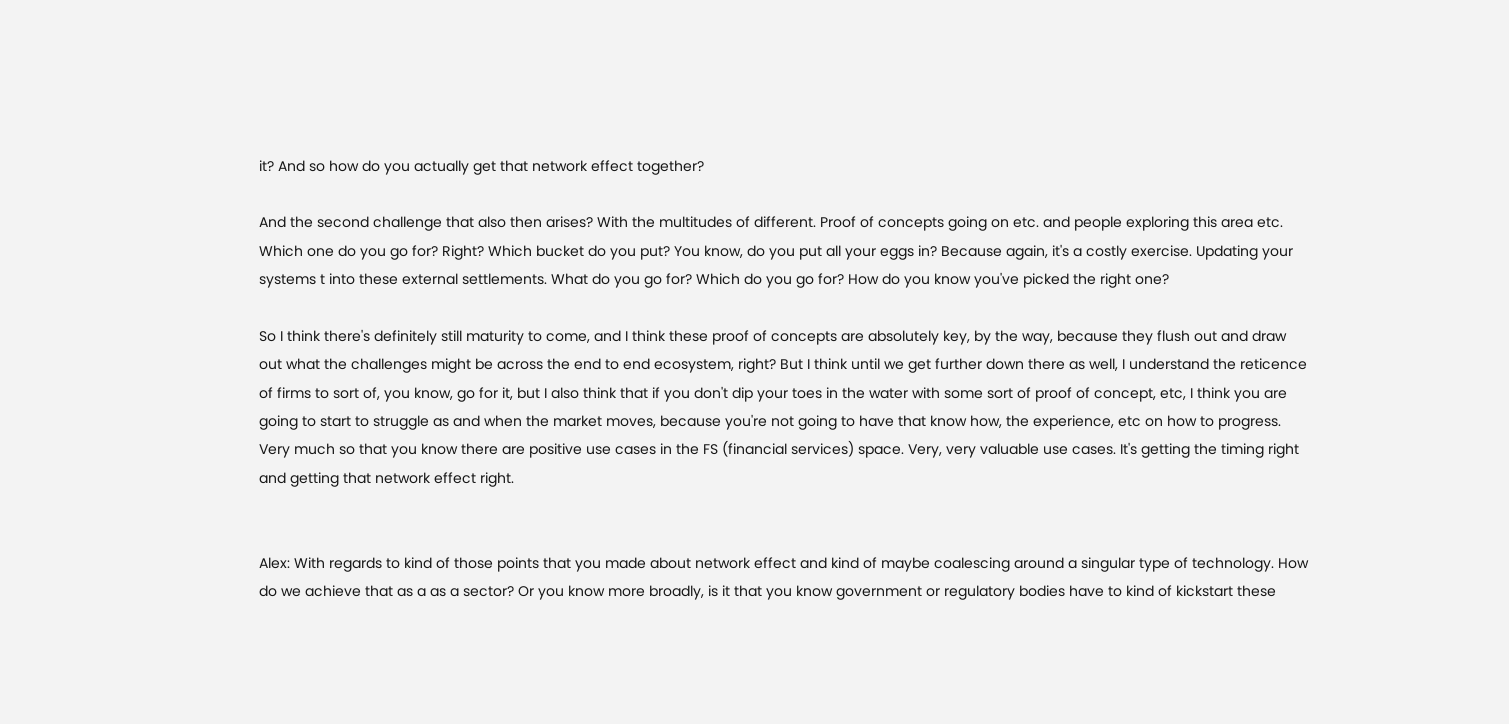it? And so how do you actually get that network effect together?

And the second challenge that also then arises? With the multitudes of different. Proof of concepts going on etc. and people exploring this area etc. Which one do you go for? Right? Which bucket do you put? You know, do you put all your eggs in? Because again, it's a costly exercise. Updating your systems t into these external settlements. What do you go for? Which do you go for? How do you know you've picked the right one?

So I think there's definitely still maturity to come, and I think these proof of concepts are absolutely key, by the way, because they flush out and draw out what the challenges might be across the end to end ecosystem, right? But I think until we get further down there as well, I understand the reticence of firms to sort of, you know, go for it, but I also think that if you don't dip your toes in the water with some sort of proof of concept, etc, I think you are going to start to struggle as and when the market moves, because you're not going to have that know how, the experience, etc on how to progress. Very much so that you know there are positive use cases in the FS (financial services) space. Very, very valuable use cases. It's getting the timing right and getting that network effect right.


Alex: With regards to kind of those points that you made about network effect and kind of maybe coalescing around a singular type of technology. How do we achieve that as a as a sector? Or you know more broadly, is it that you know government or regulatory bodies have to kind of kickstart these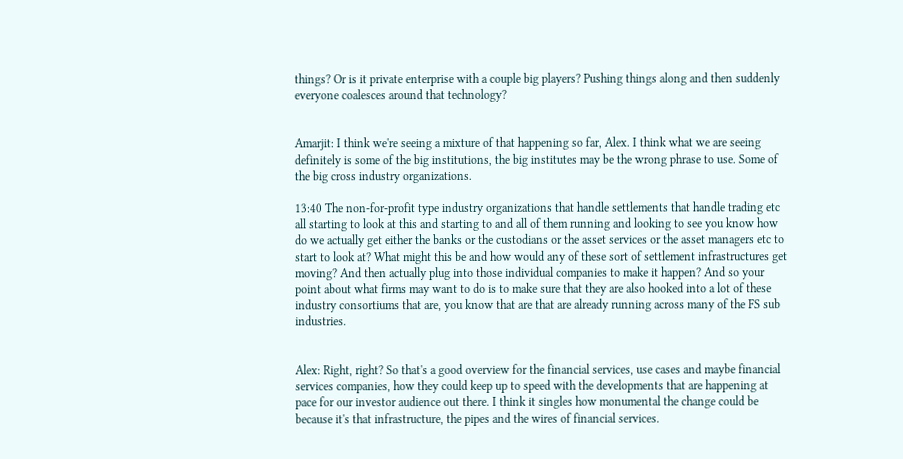things? Or is it private enterprise with a couple big players? Pushing things along and then suddenly everyone coalesces around that technology?


Amarjit: I think we're seeing a mixture of that happening so far, Alex. I think what we are seeing definitely is some of the big institutions, the big institutes may be the wrong phrase to use. Some of the big cross industry organizations.

13:40 The non-for-profit type industry organizations that handle settlements that handle trading etc all starting to look at this and starting to and all of them running and looking to see you know how do we actually get either the banks or the custodians or the asset services or the asset managers etc to start to look at? What might this be and how would any of these sort of settlement infrastructures get moving? And then actually plug into those individual companies to make it happen? And so your point about what firms may want to do is to make sure that they are also hooked into a lot of these industry consortiums that are, you know that are that are already running across many of the FS sub industries.


Alex: Right, right? So that's a good overview for the financial services, use cases and maybe financial services companies, how they could keep up to speed with the developments that are happening at pace for our investor audience out there. I think it singles how monumental the change could be because it's that infrastructure, the pipes and the wires of financial services.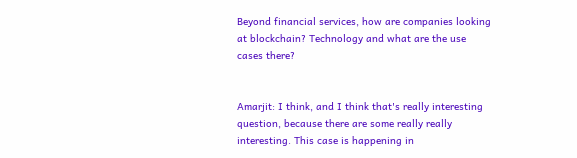Beyond financial services, how are companies looking at blockchain? Technology and what are the use cases there?


Amarjit: I think, and I think that's really interesting question, because there are some really really interesting. This case is happening in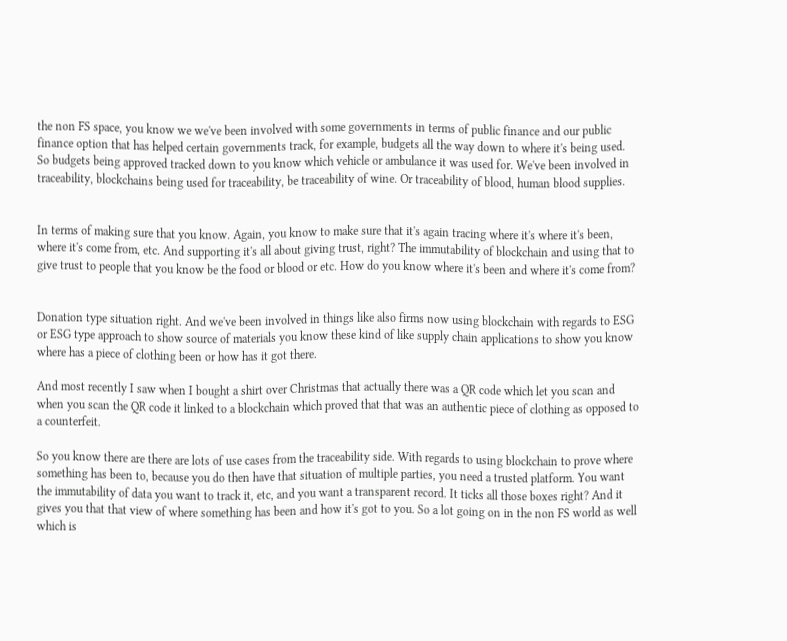the non FS space, you know we we've been involved with some governments in terms of public finance and our public finance option that has helped certain governments track, for example, budgets all the way down to where it's being used. So budgets being approved tracked down to you know which vehicle or ambulance it was used for. We've been involved in traceability, blockchains being used for traceability, be traceability of wine. Or traceability of blood, human blood supplies.


In terms of making sure that you know. Again, you know to make sure that it's again tracing where it's where it's been, where it's come from, etc. And supporting it's all about giving trust, right? The immutability of blockchain and using that to give trust to people that you know be the food or blood or etc. How do you know where it's been and where it's come from?


Donation type situation right. And we've been involved in things like also firms now using blockchain with regards to ESG or ESG type approach to show source of materials you know these kind of like supply chain applications to show you know where has a piece of clothing been or how has it got there.

And most recently I saw when I bought a shirt over Christmas that actually there was a QR code which let you scan and when you scan the QR code it linked to a blockchain which proved that that was an authentic piece of clothing as opposed to a counterfeit.

So you know there are there are lots of use cases from the traceability side. With regards to using blockchain to prove where something has been to, because you do then have that situation of multiple parties, you need a trusted platform. You want the immutability of data you want to track it, etc, and you want a transparent record. It ticks all those boxes right? And it gives you that that view of where something has been and how it's got to you. So a lot going on in the non FS world as well which is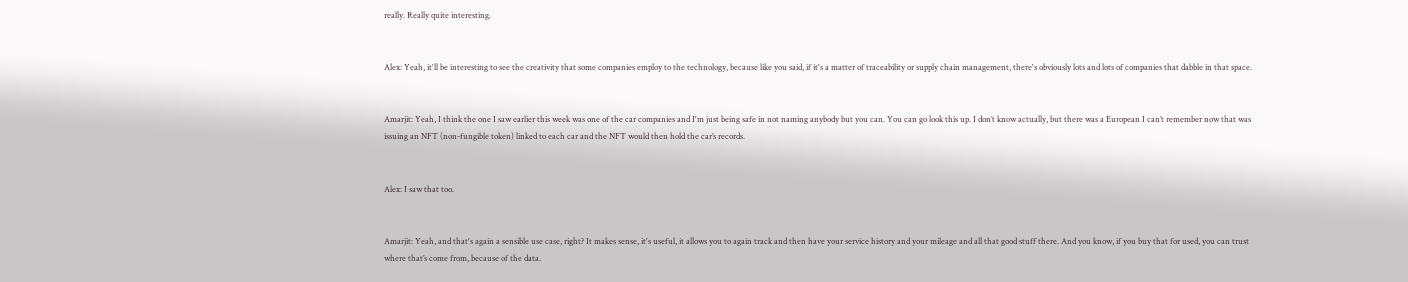really. Really quite interesting.


Alex: Yeah, it'll be interesting to see the creativity that some companies employ to the technology, because like you said, if it's a matter of traceability or supply chain management, there's obviously lots and lots of companies that dabble in that space.


Amarjit: Yeah, I think the one I saw earlier this week was one of the car companies and I'm just being safe in not naming anybody but you can. You can go look this up. I don’t know actually, but there was a European I can’t remember now that was issuing an NFT (non-fungible token) linked to each car and the NFT would then hold the car’s records.


Alex: I saw that too.


Amarjit: Yeah, and that's again a sensible use case, right? It makes sense, it's useful, it allows you to again track and then have your service history and your mileage and all that good stuff there. And you know, if you buy that for used, you can trust where that’s come from, because of the data.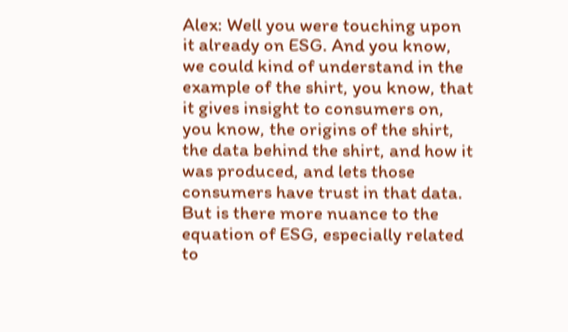Alex: Well you were touching upon it already on ESG. And you know, we could kind of understand in the example of the shirt, you know, that it gives insight to consumers on, you know, the origins of the shirt, the data behind the shirt, and how it was produced, and lets those consumers have trust in that data. But is there more nuance to the equation of ESG, especially related to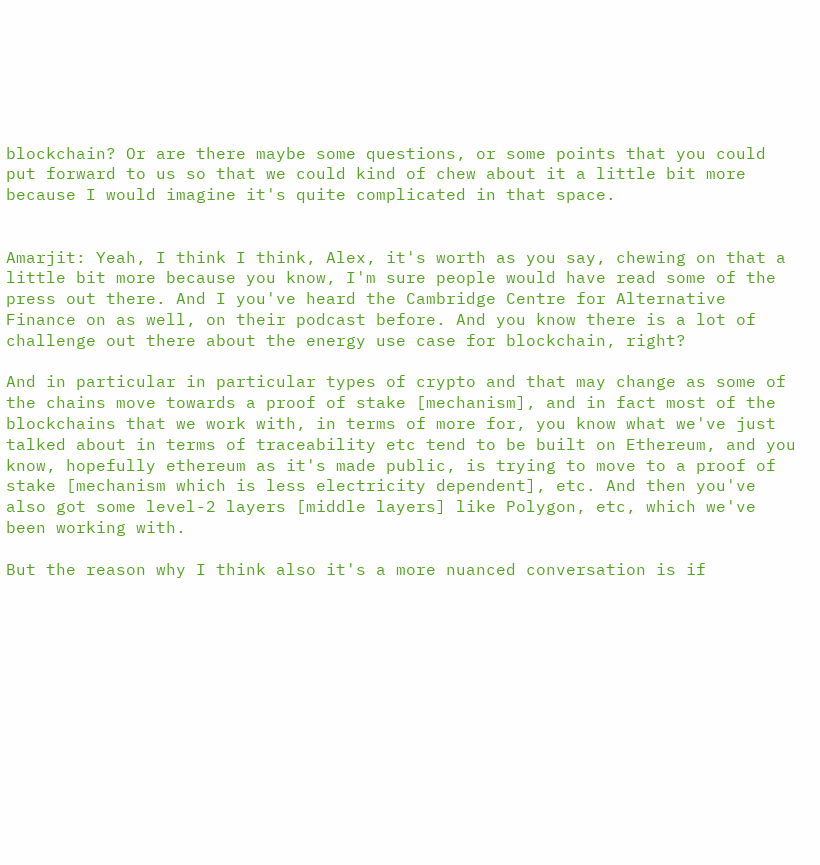blockchain? Or are there maybe some questions, or some points that you could put forward to us so that we could kind of chew about it a little bit more because I would imagine it's quite complicated in that space.


Amarjit: Yeah, I think I think, Alex, it's worth as you say, chewing on that a little bit more because you know, I'm sure people would have read some of the press out there. And I you've heard the Cambridge Centre for Alternative Finance on as well, on their podcast before. And you know there is a lot of challenge out there about the energy use case for blockchain, right?

And in particular in particular types of crypto and that may change as some of the chains move towards a proof of stake [mechanism], and in fact most of the blockchains that we work with, in terms of more for, you know what we've just talked about in terms of traceability etc tend to be built on Ethereum, and you know, hopefully ethereum as it's made public, is trying to move to a proof of stake [mechanism which is less electricity dependent], etc. And then you've also got some level-2 layers [middle layers] like Polygon, etc, which we've been working with.

But the reason why I think also it's a more nuanced conversation is if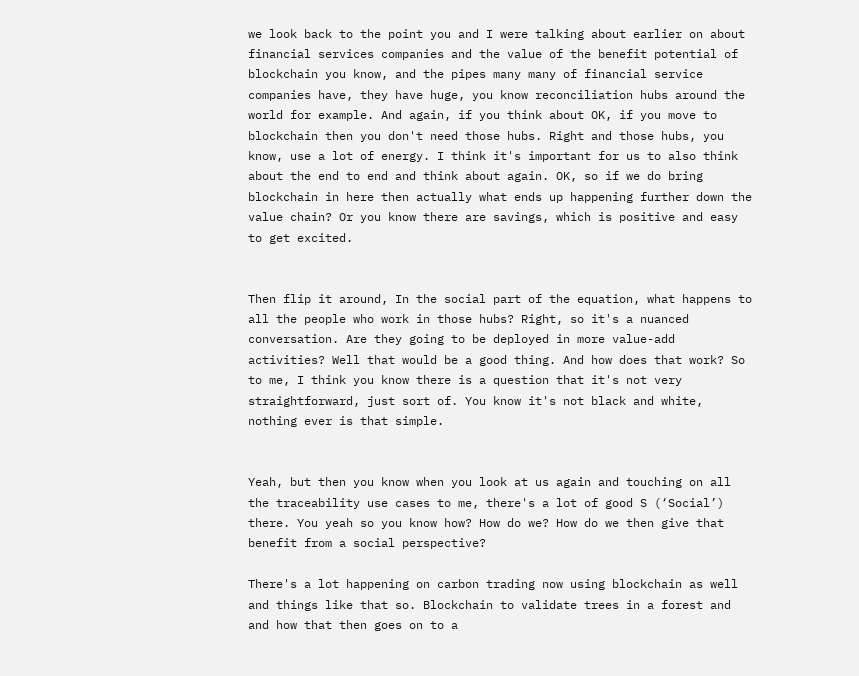we look back to the point you and I were talking about earlier on about financial services companies and the value of the benefit potential of blockchain you know, and the pipes many many of financial service companies have, they have huge, you know reconciliation hubs around the world for example. And again, if you think about OK, if you move to blockchain then you don't need those hubs. Right and those hubs, you know, use a lot of energy. I think it's important for us to also think about the end to end and think about again. OK, so if we do bring blockchain in here then actually what ends up happening further down the value chain? Or you know there are savings, which is positive and easy to get excited.


Then flip it around, In the social part of the equation, what happens to all the people who work in those hubs? Right, so it's a nuanced conversation. Are they going to be deployed in more value-add activities? Well that would be a good thing. And how does that work? So to me, I think you know there is a question that it's not very straightforward, just sort of. You know it's not black and white, nothing ever is that simple.


Yeah, but then you know when you look at us again and touching on all the traceability use cases to me, there's a lot of good S (‘Social’) there. You yeah so you know how? How do we? How do we then give that benefit from a social perspective?

There's a lot happening on carbon trading now using blockchain as well and things like that so. Blockchain to validate trees in a forest and and how that then goes on to a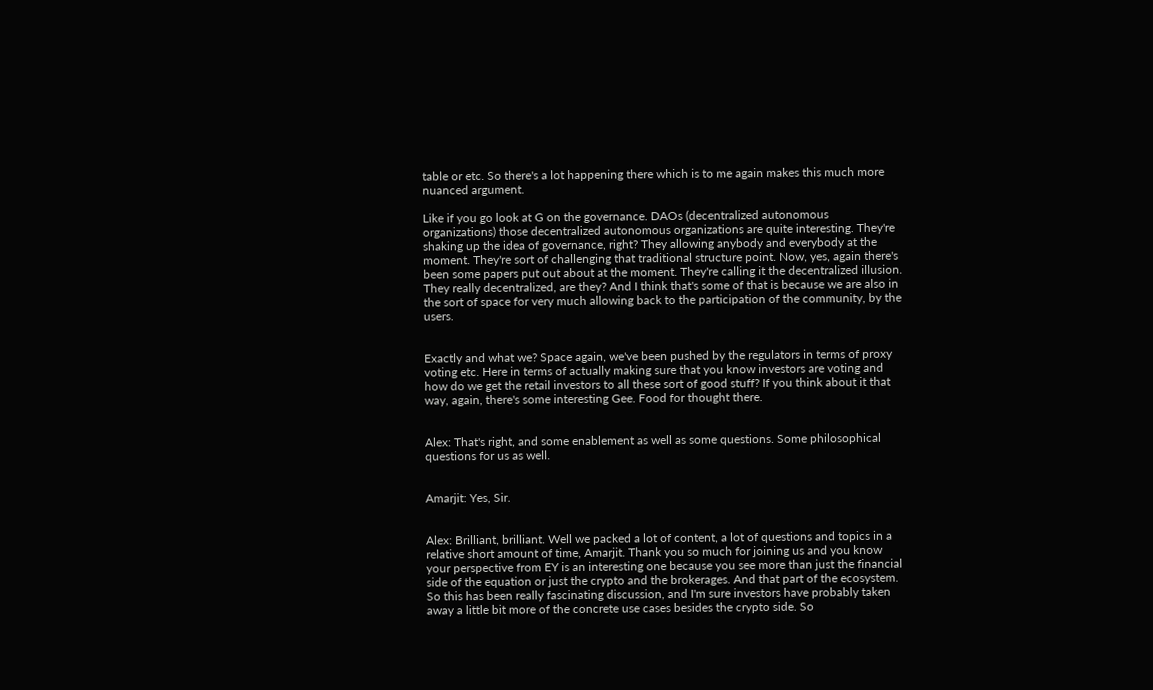table or etc. So there's a lot happening there which is to me again makes this much more nuanced argument.

Like if you go look at G on the governance. DAOs (decentralized autonomous organizations) those decentralized autonomous organizations are quite interesting. They're shaking up the idea of governance, right? They allowing anybody and everybody at the moment. They're sort of challenging that traditional structure point. Now, yes, again there's been some papers put out about at the moment. They're calling it the decentralized illusion. They really decentralized, are they? And I think that's some of that is because we are also in the sort of space for very much allowing back to the participation of the community, by the users.


Exactly and what we? Space again, we've been pushed by the regulators in terms of proxy voting etc. Here in terms of actually making sure that you know investors are voting and how do we get the retail investors to all these sort of good stuff? If you think about it that way, again, there's some interesting Gee. Food for thought there.


Alex: That's right, and some enablement as well as some questions. Some philosophical questions for us as well.


Amarjit: Yes, Sir.


Alex: Brilliant, brilliant. Well we packed a lot of content, a lot of questions and topics in a relative short amount of time, Amarjit. Thank you so much for joining us and you know your perspective from EY is an interesting one because you see more than just the financial side of the equation or just the crypto and the brokerages. And that part of the ecosystem. So this has been really fascinating discussion, and I'm sure investors have probably taken away a little bit more of the concrete use cases besides the crypto side. So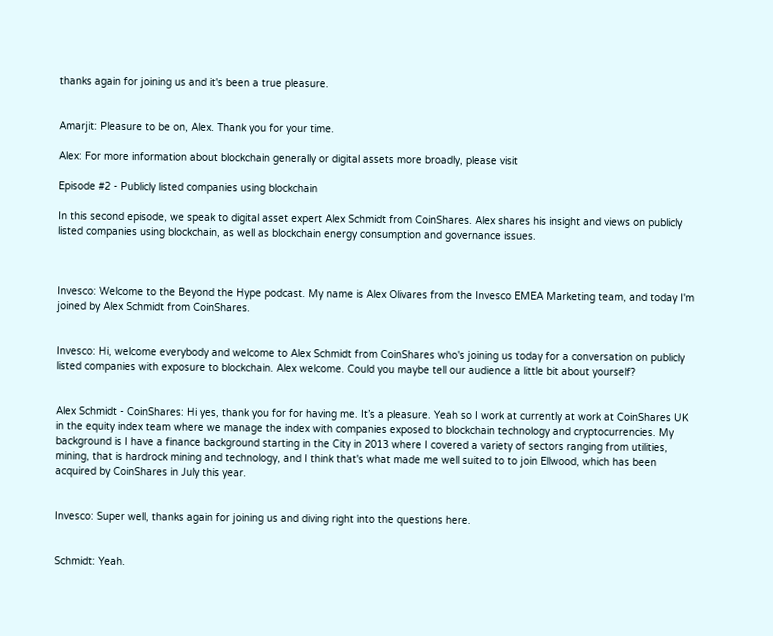thanks again for joining us and it's been a true pleasure.


Amarjit: Pleasure to be on, Alex. Thank you for your time.

Alex: For more information about blockchain generally or digital assets more broadly, please visit

Episode #2 - Publicly listed companies using blockchain

In this second episode, we speak to digital asset expert Alex Schmidt from CoinShares. Alex shares his insight and views on publicly listed companies using blockchain, as well as blockchain energy consumption and governance issues.



Invesco: Welcome to the Beyond the Hype podcast. My name is Alex Olivares from the Invesco EMEA Marketing team, and today I'm joined by Alex Schmidt from CoinShares.


Invesco: Hi, welcome everybody and welcome to Alex Schmidt from CoinShares who's joining us today for a conversation on publicly listed companies with exposure to blockchain. Alex welcome. Could you maybe tell our audience a little bit about yourself?


Alex Schmidt - CoinShares: Hi yes, thank you for for having me. It’s a pleasure. Yeah so I work at currently at work at CoinShares UK in the equity index team where we manage the index with companies exposed to blockchain technology and cryptocurrencies. My background is I have a finance background starting in the City in 2013 where I covered a variety of sectors ranging from utilities, mining, that is hardrock mining and technology, and I think that's what made me well suited to to join Ellwood, which has been acquired by CoinShares in July this year.


Invesco: Super well, thanks again for joining us and diving right into the questions here.


Schmidt: Yeah.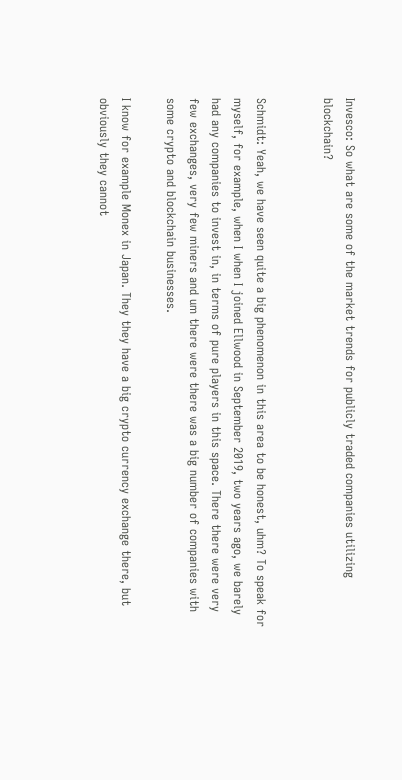Invesco: So what are some of the market trends for publicly traded companies utilizing blockchain?


Schmidt: Yeah, we have seen quite a big phenomenon in this area to be honest, uhm? To speak for myself, for example, when I when I joined Ellwood in September 2019, two years ago, we barely had any companies to invest in, in terms of pure players in this space. There there were very few exchanges, very few miners and um there were there was a big number of companies with some crypto and blockchain businesses.

I know for example Monex in Japan. They they have a big crypto currency exchange there, but obviously they cannot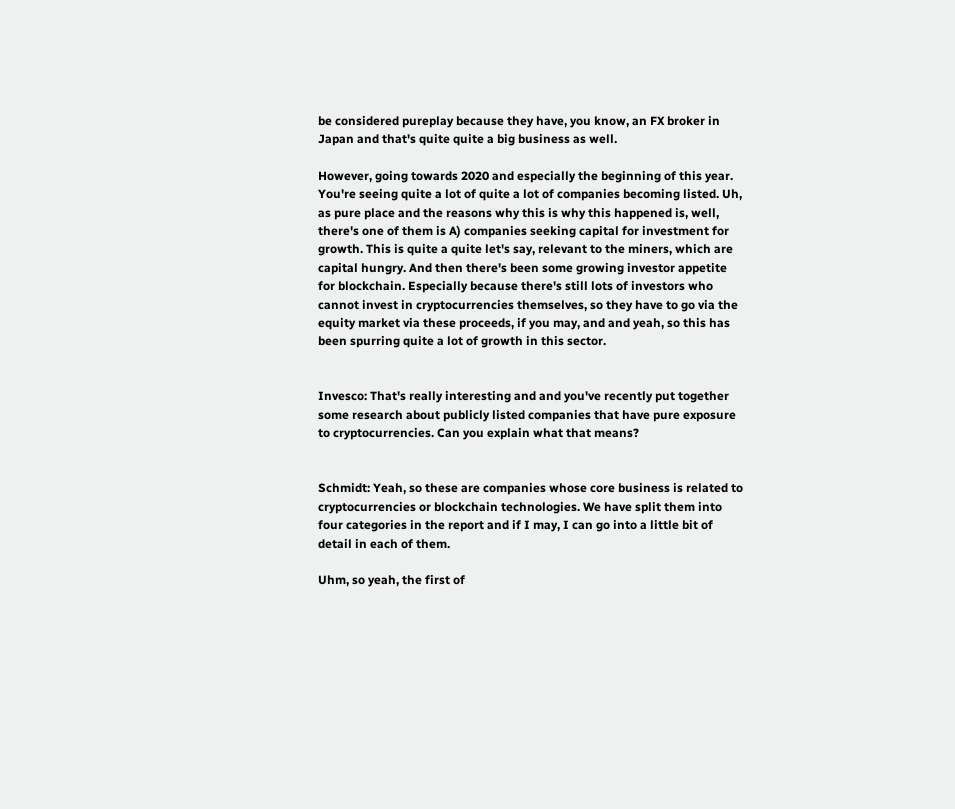be considered pureplay because they have, you know, an FX broker in Japan and that's quite quite a big business as well.

However, going towards 2020 and especially the beginning of this year. You're seeing quite a lot of quite a lot of companies becoming listed. Uh, as pure place and the reasons why this is why this happened is, well, there's one of them is A) companies seeking capital for investment for growth. This is quite a quite let's say, relevant to the miners, which are capital hungry. And then there's been some growing investor appetite for blockchain. Especially because there's still lots of investors who cannot invest in cryptocurrencies themselves, so they have to go via the equity market via these proceeds, if you may, and and yeah, so this has been spurring quite a lot of growth in this sector.


Invesco: That's really interesting and and you've recently put together some research about publicly listed companies that have pure exposure to cryptocurrencies. Can you explain what that means?


Schmidt: Yeah, so these are companies whose core business is related to cryptocurrencies or blockchain technologies. We have split them into four categories in the report and if I may, I can go into a little bit of detail in each of them.

Uhm, so yeah, the first of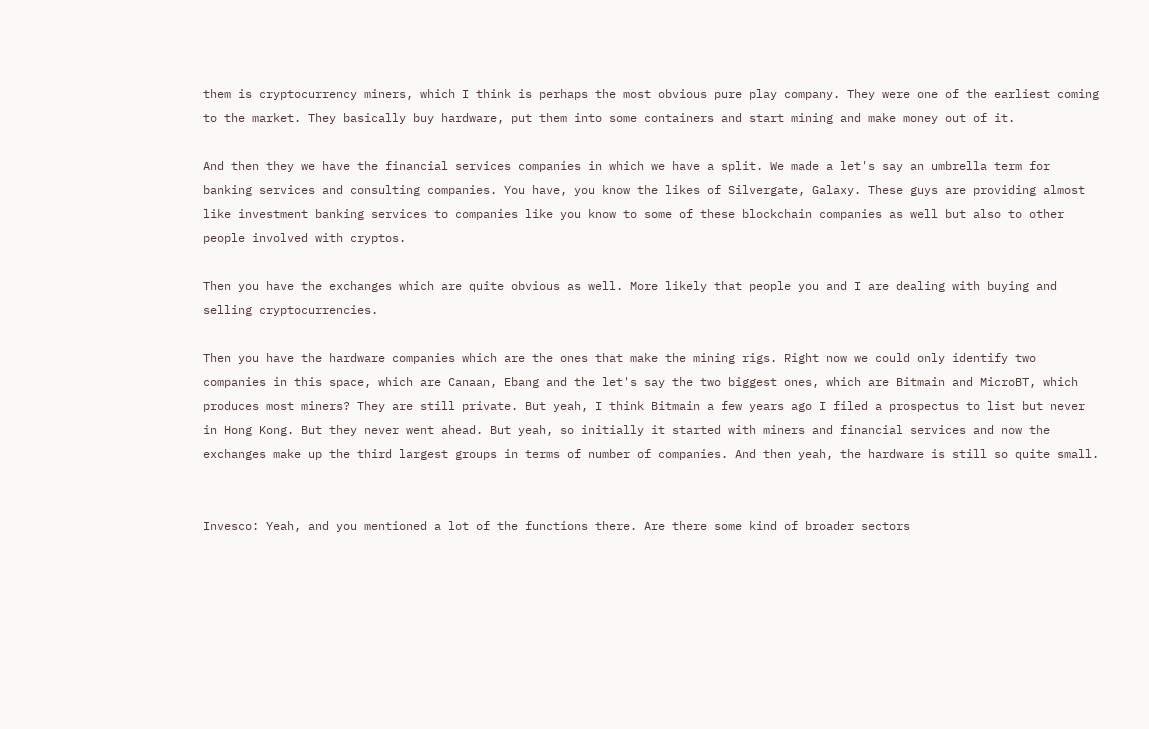them is cryptocurrency miners, which I think is perhaps the most obvious pure play company. They were one of the earliest coming to the market. They basically buy hardware, put them into some containers and start mining and make money out of it.

And then they we have the financial services companies in which we have a split. We made a let's say an umbrella term for banking services and consulting companies. You have, you know the likes of Silvergate, Galaxy. These guys are providing almost like investment banking services to companies like you know to some of these blockchain companies as well but also to other people involved with cryptos.

Then you have the exchanges which are quite obvious as well. More likely that people you and I are dealing with buying and selling cryptocurrencies.

Then you have the hardware companies which are the ones that make the mining rigs. Right now we could only identify two companies in this space, which are Canaan, Ebang and the let's say the two biggest ones, which are Bitmain and MicroBT, which produces most miners? They are still private. But yeah, I think Bitmain a few years ago I filed a prospectus to list but never in Hong Kong. But they never went ahead. But yeah, so initially it started with miners and financial services and now the exchanges make up the third largest groups in terms of number of companies. And then yeah, the hardware is still so quite small.


Invesco: Yeah, and you mentioned a lot of the functions there. Are there some kind of broader sectors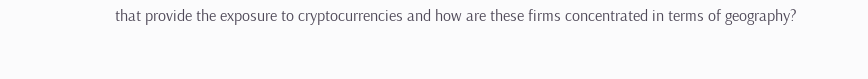that provide the exposure to cryptocurrencies and how are these firms concentrated in terms of geography?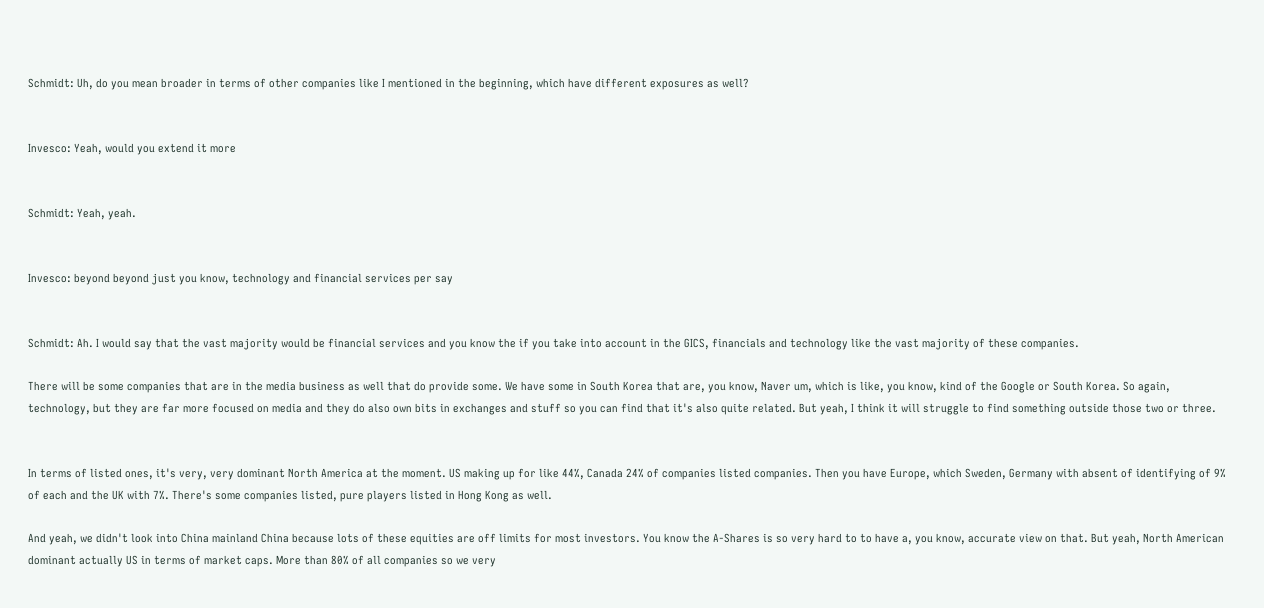Schmidt: Uh, do you mean broader in terms of other companies like I mentioned in the beginning, which have different exposures as well?


Invesco: Yeah, would you extend it more


Schmidt: Yeah, yeah.


Invesco: beyond beyond just you know, technology and financial services per say


Schmidt: Ah. I would say that the vast majority would be financial services and you know the if you take into account in the GICS, financials and technology like the vast majority of these companies.

There will be some companies that are in the media business as well that do provide some. We have some in South Korea that are, you know, Naver um, which is like, you know, kind of the Google or South Korea. So again, technology, but they are far more focused on media and they do also own bits in exchanges and stuff so you can find that it's also quite related. But yeah, I think it will struggle to find something outside those two or three.


In terms of listed ones, it's very, very dominant North America at the moment. US making up for like 44%, Canada 24% of companies listed companies. Then you have Europe, which Sweden, Germany with absent of identifying of 9% of each and the UK with 7%. There's some companies listed, pure players listed in Hong Kong as well.

And yeah, we didn't look into China mainland China because lots of these equities are off limits for most investors. You know the A-Shares is so very hard to to have a, you know, accurate view on that. But yeah, North American dominant actually US in terms of market caps. More than 80% of all companies so we very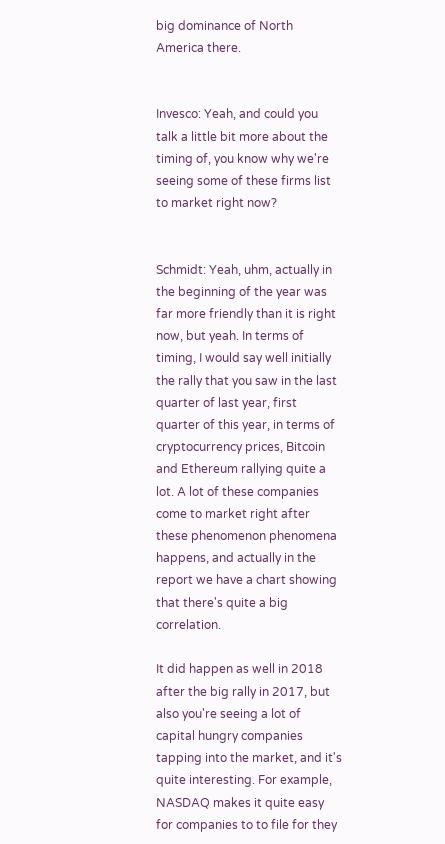big dominance of North America there.


Invesco: Yeah, and could you talk a little bit more about the timing of, you know why we're seeing some of these firms list to market right now?


Schmidt: Yeah, uhm, actually in the beginning of the year was far more friendly than it is right now, but yeah. In terms of timing, I would say well initially the rally that you saw in the last quarter of last year, first quarter of this year, in terms of cryptocurrency prices, Bitcoin and Ethereum rallying quite a lot. A lot of these companies come to market right after these phenomenon phenomena happens, and actually in the report we have a chart showing that there's quite a big correlation.

It did happen as well in 2018 after the big rally in 2017, but also you're seeing a lot of capital hungry companies tapping into the market, and it's quite interesting. For example, NASDAQ makes it quite easy for companies to to file for they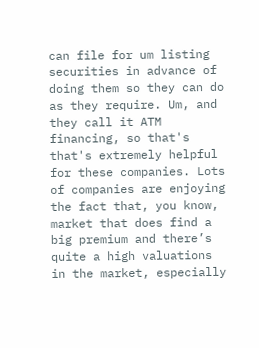can file for um listing securities in advance of doing them so they can do as they require. Um, and they call it ATM financing, so that's that's extremely helpful for these companies. Lots of companies are enjoying the fact that, you know, market that does find a big premium and there’s quite a high valuations in the market, especially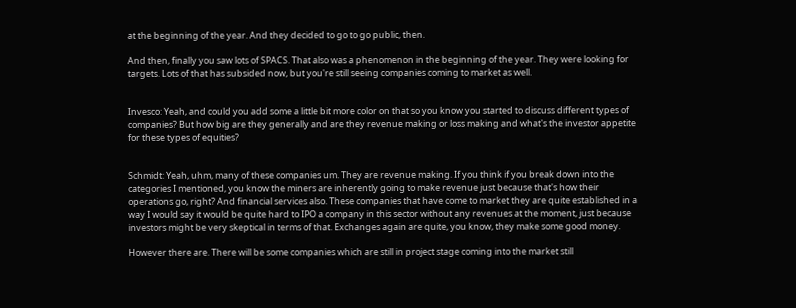at the beginning of the year. And they decided to go to go public, then.

And then, finally you saw lots of SPACS. That also was a phenomenon in the beginning of the year. They were looking for targets. Lots of that has subsided now, but you're still seeing companies coming to market as well.


Invesco: Yeah, and could you add some a little bit more color on that so you know you started to discuss different types of companies? But how big are they generally and are they revenue making or loss making and what's the investor appetite for these types of equities?


Schmidt: Yeah, uhm, many of these companies um. They are revenue making. If you think if you break down into the categories I mentioned, you know the miners are inherently going to make revenue just because that's how their operations go, right? And financial services also. These companies that have come to market they are quite established in a way I would say it would be quite hard to IPO a company in this sector without any revenues at the moment, just because investors might be very skeptical in terms of that. Exchanges again are quite, you know, they make some good money.

However there are. There will be some companies which are still in project stage coming into the market still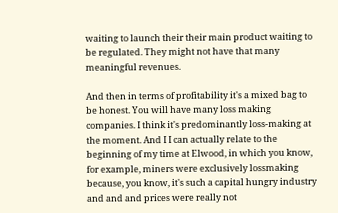waiting to launch their their main product waiting to be regulated. They might not have that many meaningful revenues.

And then in terms of profitability it's a mixed bag to be honest. You will have many loss making companies. I think it's predominantly loss-making at the moment. And I I can actually relate to the beginning of my time at Elwood, in which you know, for example, miners were exclusively lossmaking because, you know, it's such a capital hungry industry and and and prices were really not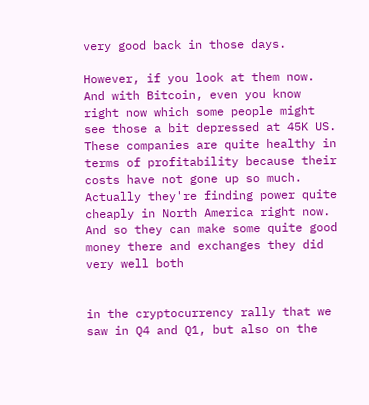very good back in those days.

However, if you look at them now. And with Bitcoin, even you know right now which some people might see those a bit depressed at 45K US. These companies are quite healthy in terms of profitability because their costs have not gone up so much. Actually they're finding power quite cheaply in North America right now. And so they can make some quite good money there and exchanges they did very well both


in the cryptocurrency rally that we saw in Q4 and Q1, but also on the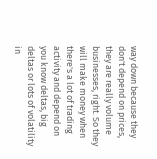way down because they don't depend on prices, they are really volume businesses, right. So they will make money when there's a lot of trading activity and depend on you know deltas, big deltas or lots of volatility in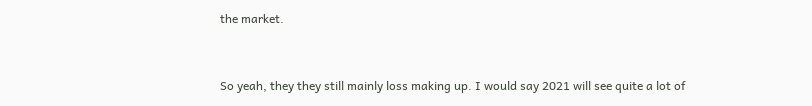the market.


So yeah, they they still mainly loss making up. I would say 2021 will see quite a lot of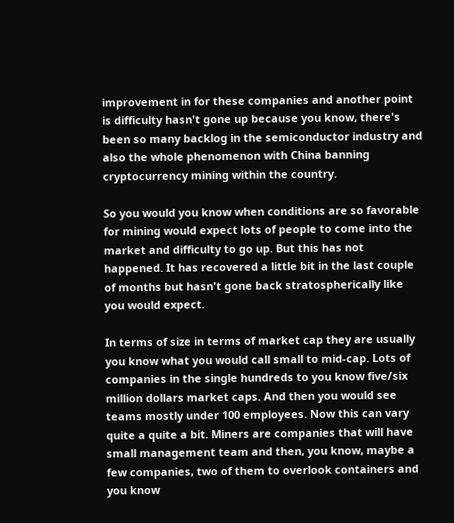improvement in for these companies and another point is difficulty hasn't gone up because you know, there's been so many backlog in the semiconductor industry and also the whole phenomenon with China banning cryptocurrency mining within the country.

So you would you know when conditions are so favorable for mining would expect lots of people to come into the market and difficulty to go up. But this has not happened. It has recovered a little bit in the last couple of months but hasn't gone back stratospherically like you would expect.

In terms of size in terms of market cap they are usually you know what you would call small to mid-cap. Lots of companies in the single hundreds to you know five/six million dollars market caps. And then you would see teams mostly under 100 employees. Now this can vary quite a quite a bit. Miners are companies that will have small management team and then, you know, maybe a few companies, two of them to overlook containers and you know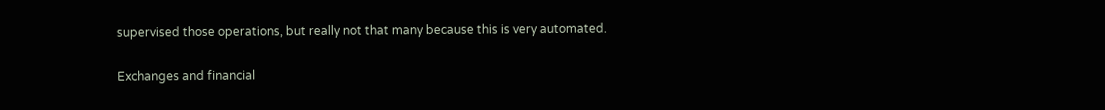supervised those operations, but really not that many because this is very automated.

Exchanges and financial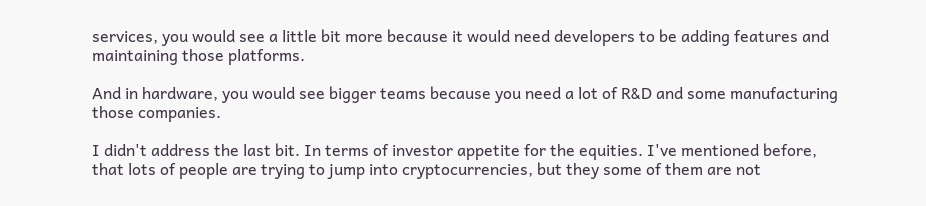services, you would see a little bit more because it would need developers to be adding features and maintaining those platforms.

And in hardware, you would see bigger teams because you need a lot of R&D and some manufacturing those companies.

I didn't address the last bit. In terms of investor appetite for the equities. I've mentioned before, that lots of people are trying to jump into cryptocurrencies, but they some of them are not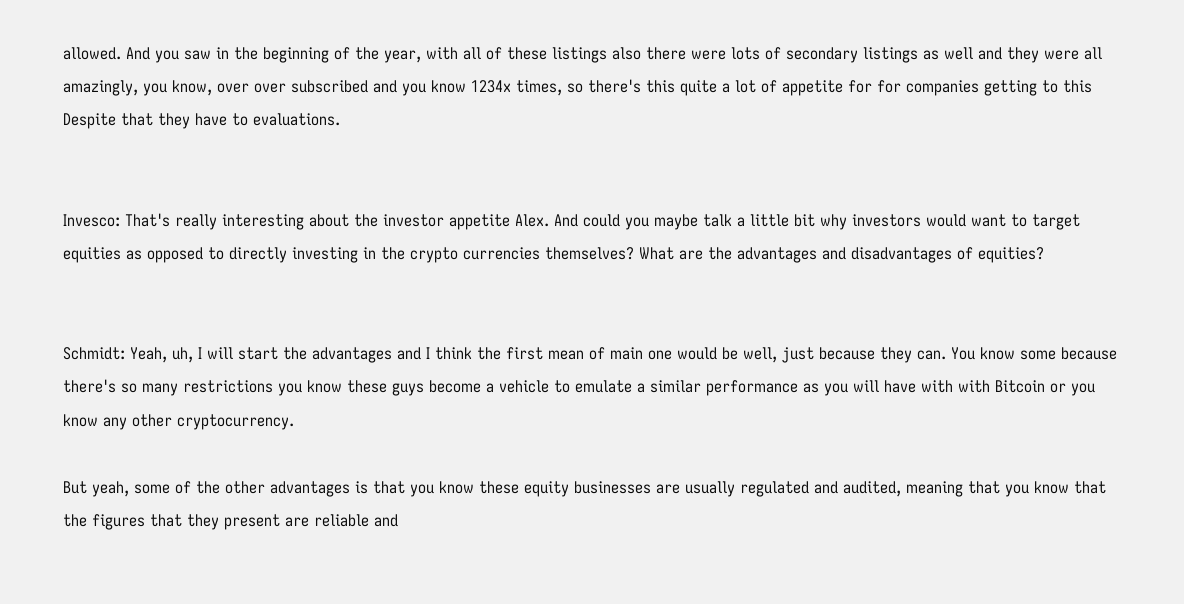allowed. And you saw in the beginning of the year, with all of these listings also there were lots of secondary listings as well and they were all amazingly, you know, over over subscribed and you know 1234x times, so there's this quite a lot of appetite for for companies getting to this Despite that they have to evaluations.


Invesco: That's really interesting about the investor appetite Alex. And could you maybe talk a little bit why investors would want to target equities as opposed to directly investing in the crypto currencies themselves? What are the advantages and disadvantages of equities?


Schmidt: Yeah, uh, I will start the advantages and I think the first mean of main one would be well, just because they can. You know some because there's so many restrictions you know these guys become a vehicle to emulate a similar performance as you will have with with Bitcoin or you know any other cryptocurrency.

But yeah, some of the other advantages is that you know these equity businesses are usually regulated and audited, meaning that you know that the figures that they present are reliable and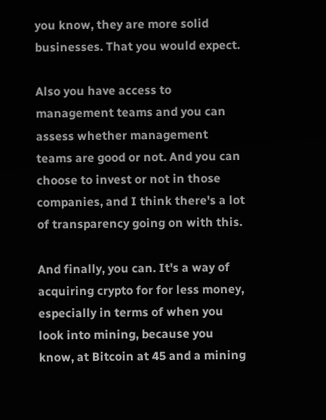you know, they are more solid businesses. That you would expect.

Also you have access to management teams and you can assess whether management teams are good or not. And you can choose to invest or not in those companies, and I think there's a lot of transparency going on with this.

And finally, you can. It's a way of acquiring crypto for for less money, especially in terms of when you look into mining, because you know, at Bitcoin at 45 and a mining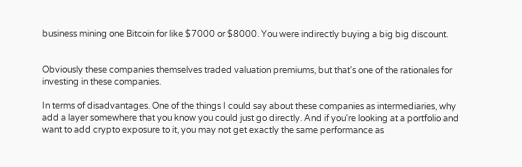business mining one Bitcoin for like $7000 or $8000. You were indirectly buying a big big discount.


Obviously these companies themselves traded valuation premiums, but that's one of the rationales for investing in these companies.

In terms of disadvantages. One of the things I could say about these companies as intermediaries, why add a layer somewhere that you know you could just go directly. And if you're looking at a portfolio and want to add crypto exposure to it, you may not get exactly the same performance as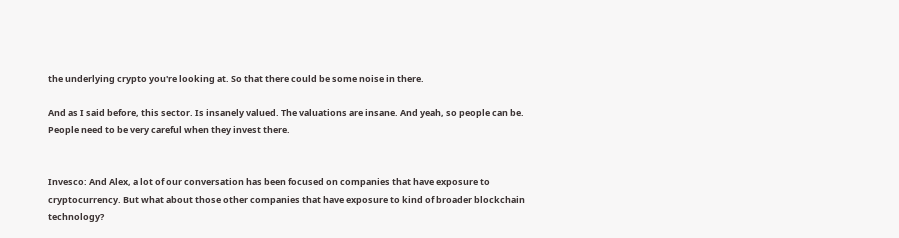the underlying crypto you're looking at. So that there could be some noise in there.

And as I said before, this sector. Is insanely valued. The valuations are insane. And yeah, so people can be. People need to be very careful when they invest there.


Invesco: And Alex, a lot of our conversation has been focused on companies that have exposure to cryptocurrency. But what about those other companies that have exposure to kind of broader blockchain technology?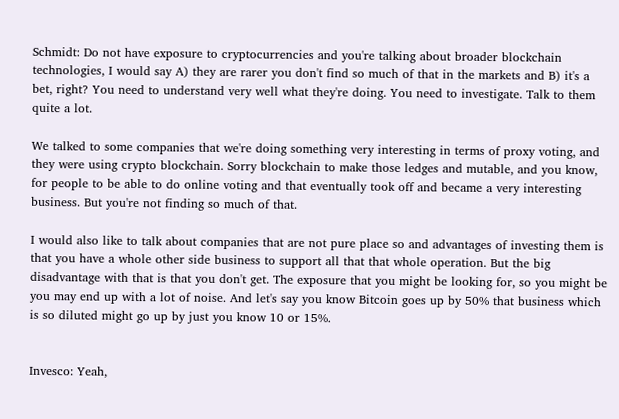Schmidt: Do not have exposure to cryptocurrencies and you're talking about broader blockchain technologies, I would say A) they are rarer you don't find so much of that in the markets and B) it's a bet, right? You need to understand very well what they're doing. You need to investigate. Talk to them quite a lot.

We talked to some companies that we're doing something very interesting in terms of proxy voting, and they were using crypto blockchain. Sorry blockchain to make those ledges and mutable, and you know, for people to be able to do online voting and that eventually took off and became a very interesting business. But you're not finding so much of that.

I would also like to talk about companies that are not pure place so and advantages of investing them is that you have a whole other side business to support all that that whole operation. But the big disadvantage with that is that you don't get. The exposure that you might be looking for, so you might be you may end up with a lot of noise. And let's say you know Bitcoin goes up by 50% that business which is so diluted might go up by just you know 10 or 15%.


Invesco: Yeah,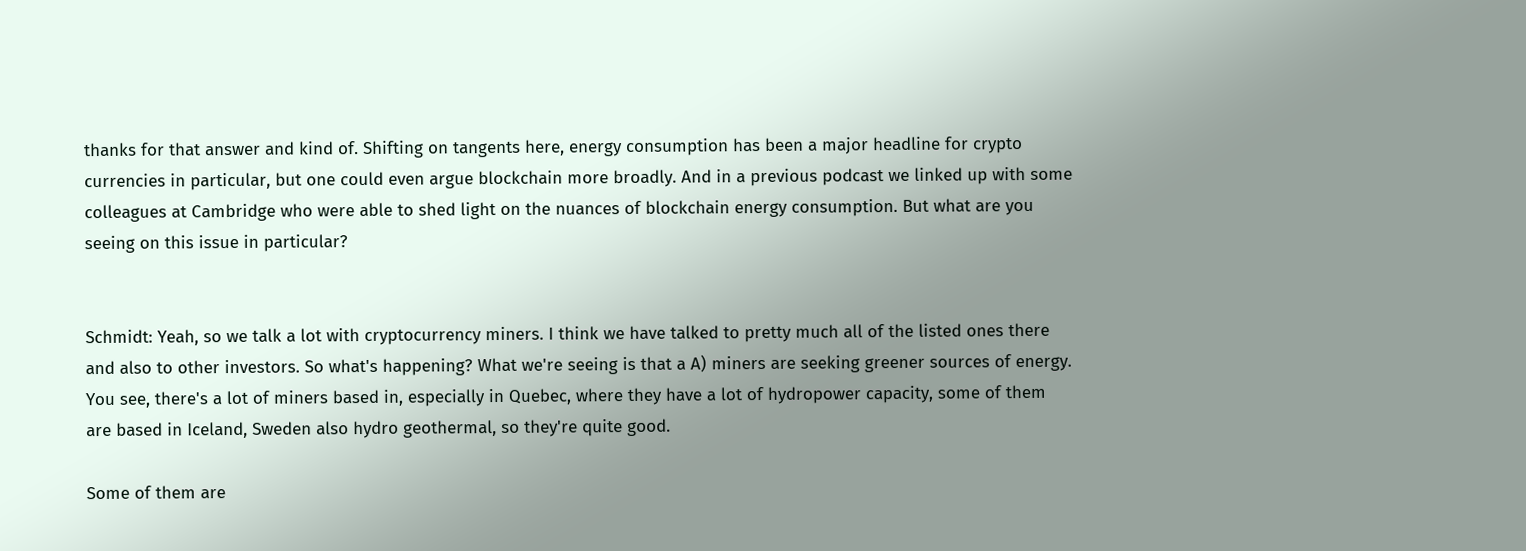thanks for that answer and kind of. Shifting on tangents here, energy consumption has been a major headline for crypto currencies in particular, but one could even argue blockchain more broadly. And in a previous podcast we linked up with some colleagues at Cambridge who were able to shed light on the nuances of blockchain energy consumption. But what are you seeing on this issue in particular?


Schmidt: Yeah, so we talk a lot with cryptocurrency miners. I think we have talked to pretty much all of the listed ones there and also to other investors. So what's happening? What we're seeing is that a A) miners are seeking greener sources of energy. You see, there's a lot of miners based in, especially in Quebec, where they have a lot of hydropower capacity, some of them are based in Iceland, Sweden also hydro geothermal, so they're quite good.

Some of them are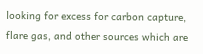looking for excess for carbon capture, flare gas, and other sources which are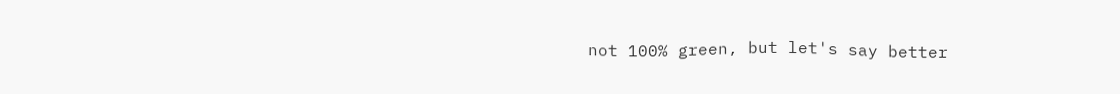not 100% green, but let's say better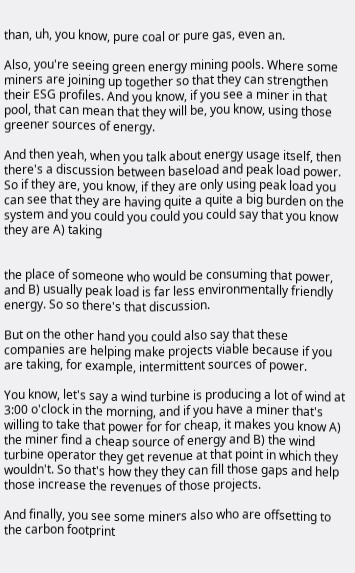than, uh, you know, pure coal or pure gas, even an.

Also, you're seeing green energy mining pools. Where some miners are joining up together so that they can strengthen their ESG profiles. And you know, if you see a miner in that pool, that can mean that they will be, you know, using those greener sources of energy.

And then yeah, when you talk about energy usage itself, then there's a discussion between baseload and peak load power. So if they are, you know, if they are only using peak load you can see that they are having quite a quite a big burden on the system and you could you could you could say that you know they are A) taking


the place of someone who would be consuming that power, and B) usually peak load is far less environmentally friendly energy. So so there's that discussion.

But on the other hand you could also say that these companies are helping make projects viable because if you are taking, for example, intermittent sources of power.

You know, let's say a wind turbine is producing a lot of wind at 3:00 o'clock in the morning, and if you have a miner that's willing to take that power for for cheap, it makes you know A) the miner find a cheap source of energy and B) the wind turbine operator they get revenue at that point in which they wouldn't. So that's how they they can fill those gaps and help those increase the revenues of those projects.

And finally, you see some miners also who are offsetting to the carbon footprint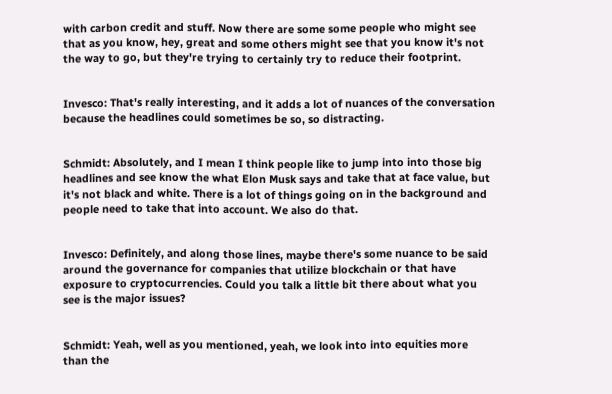with carbon credit and stuff. Now there are some some people who might see that as you know, hey, great and some others might see that you know it's not the way to go, but they're trying to certainly try to reduce their footprint.


Invesco: That's really interesting, and it adds a lot of nuances of the conversation because the headlines could sometimes be so, so distracting.


Schmidt: Absolutely, and I mean I think people like to jump into into those big headlines and see know the what Elon Musk says and take that at face value, but it's not black and white. There is a lot of things going on in the background and people need to take that into account. We also do that.


Invesco: Definitely, and along those lines, maybe there's some nuance to be said around the governance for companies that utilize blockchain or that have exposure to cryptocurrencies. Could you talk a little bit there about what you see is the major issues?


Schmidt: Yeah, well as you mentioned, yeah, we look into into equities more than the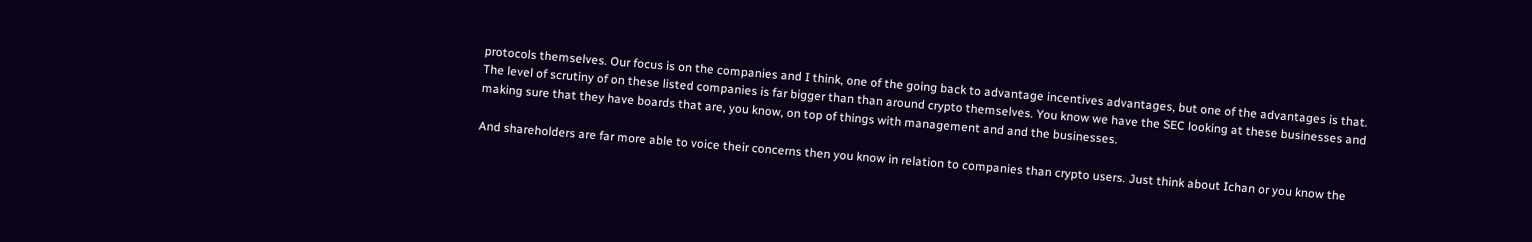protocols themselves. Our focus is on the companies and I think, one of the going back to advantage incentives advantages, but one of the advantages is that. The level of scrutiny of on these listed companies is far bigger than than around crypto themselves. You know we have the SEC looking at these businesses and making sure that they have boards that are, you know, on top of things with management and and the businesses.

And shareholders are far more able to voice their concerns then you know in relation to companies than crypto users. Just think about Ichan or you know the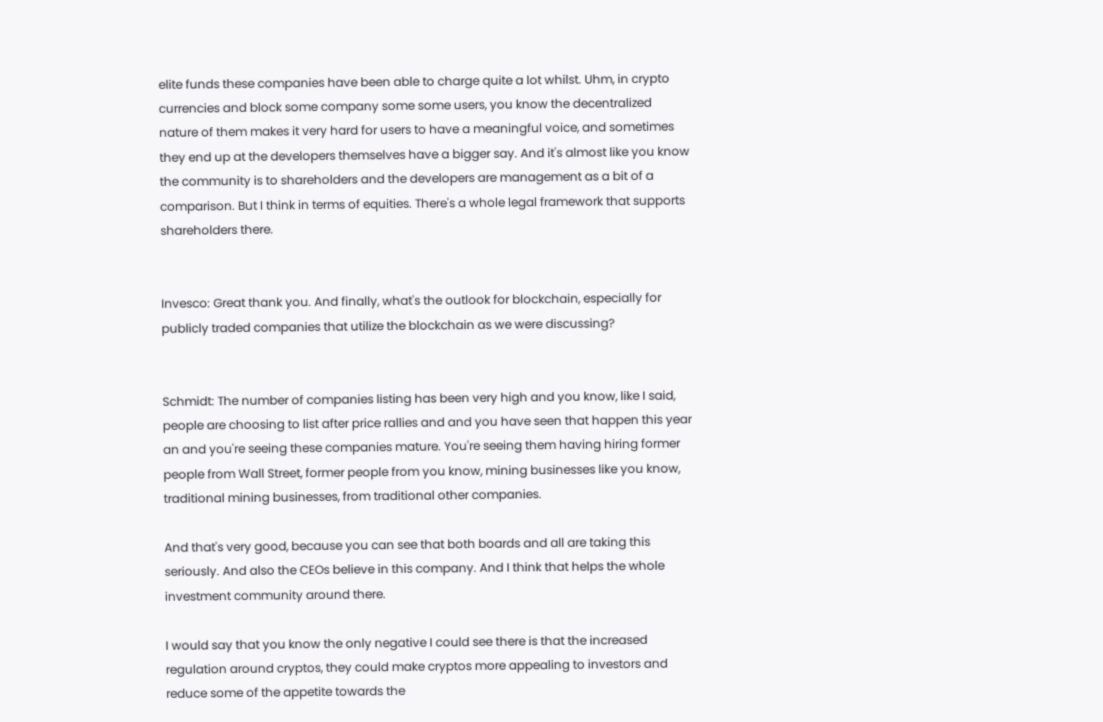elite funds these companies have been able to charge quite a lot whilst. Uhm, in crypto currencies and block some company some some users, you know the decentralized nature of them makes it very hard for users to have a meaningful voice, and sometimes they end up at the developers themselves have a bigger say. And it's almost like you know the community is to shareholders and the developers are management as a bit of a comparison. But I think in terms of equities. There's a whole legal framework that supports shareholders there.


Invesco: Great thank you. And finally, what's the outlook for blockchain, especially for publicly traded companies that utilize the blockchain as we were discussing?


Schmidt: The number of companies listing has been very high and you know, like I said, people are choosing to list after price rallies and and you have seen that happen this year an and you're seeing these companies mature. You're seeing them having hiring former people from Wall Street, former people from you know, mining businesses like you know, traditional mining businesses, from traditional other companies.

And that's very good, because you can see that both boards and all are taking this seriously. And also the CEOs believe in this company. And I think that helps the whole investment community around there.

I would say that you know the only negative I could see there is that the increased regulation around cryptos, they could make cryptos more appealing to investors and reduce some of the appetite towards the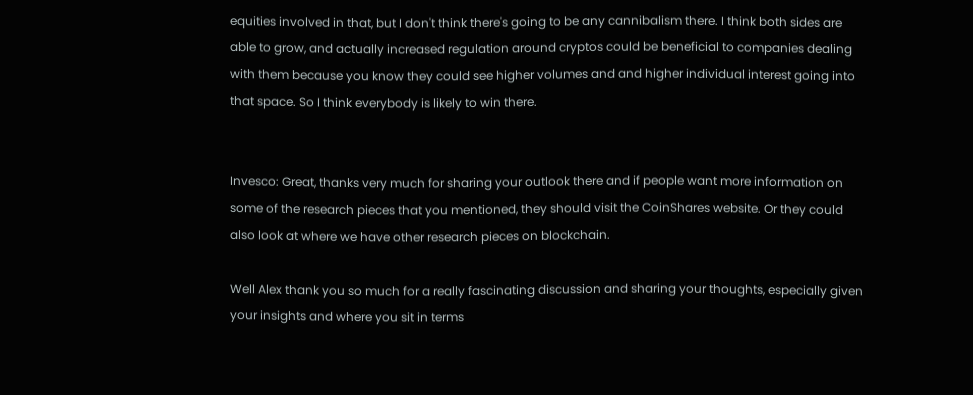equities involved in that, but I don't think there's going to be any cannibalism there. I think both sides are able to grow, and actually increased regulation around cryptos could be beneficial to companies dealing with them because you know they could see higher volumes and and higher individual interest going into that space. So I think everybody is likely to win there.


Invesco: Great, thanks very much for sharing your outlook there and if people want more information on some of the research pieces that you mentioned, they should visit the CoinShares website. Or they could also look at where we have other research pieces on blockchain.

Well Alex thank you so much for a really fascinating discussion and sharing your thoughts, especially given your insights and where you sit in terms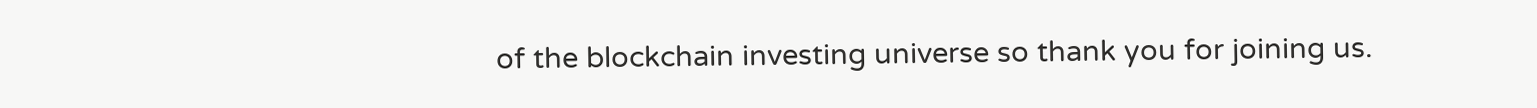of the blockchain investing universe so thank you for joining us.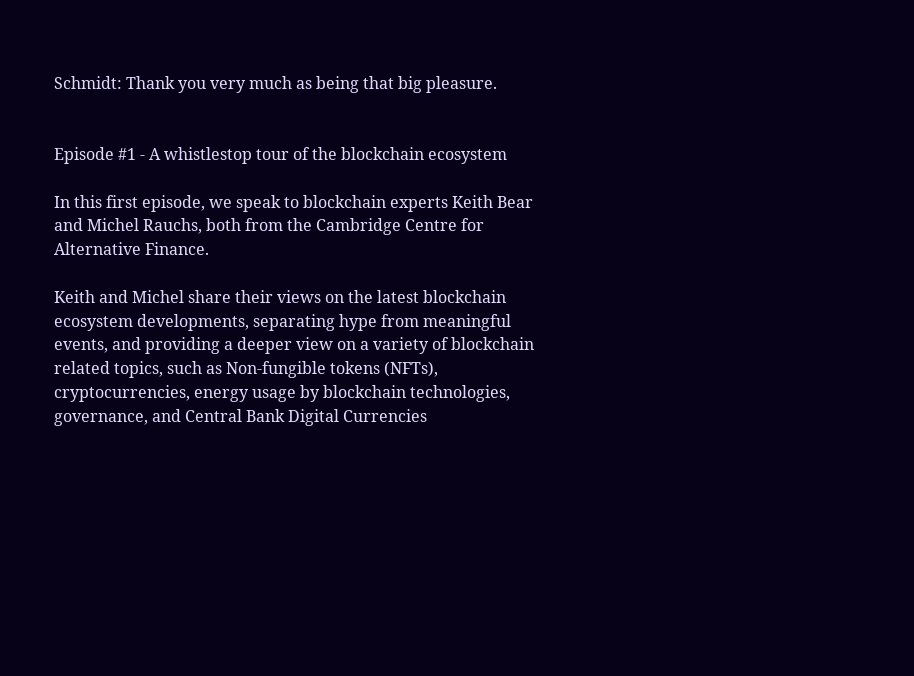Schmidt: Thank you very much as being that big pleasure.


Episode #1 - A whistlestop tour of the blockchain ecosystem

In this first episode, we speak to blockchain experts Keith Bear and Michel Rauchs, both from the Cambridge Centre for Alternative Finance.

Keith and Michel share their views on the latest blockchain ecosystem developments, separating hype from meaningful events, and providing a deeper view on a variety of blockchain related topics, such as Non-fungible tokens (NFTs), cryptocurrencies, energy usage by blockchain technologies, governance, and Central Bank Digital Currencies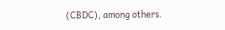(CBDC), among others.